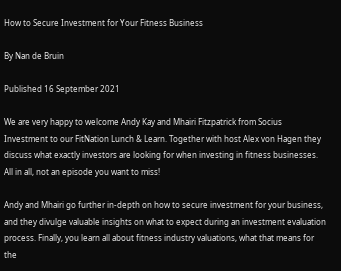How to Secure Investment for Your Fitness Business

By Nan de Bruin

Published 16 September 2021

We are very happy to welcome Andy Kay and Mhairi Fitzpatrick from Socius Investment to our FitNation Lunch & Learn. Together with host Alex von Hagen they discuss what exactly investors are looking for when investing in fitness businesses. All in all, not an episode you want to miss!

Andy and Mhairi go further in-depth on how to secure investment for your business, and they divulge valuable insights on what to expect during an investment evaluation process. Finally, you learn all about fitness industry valuations, what that means for the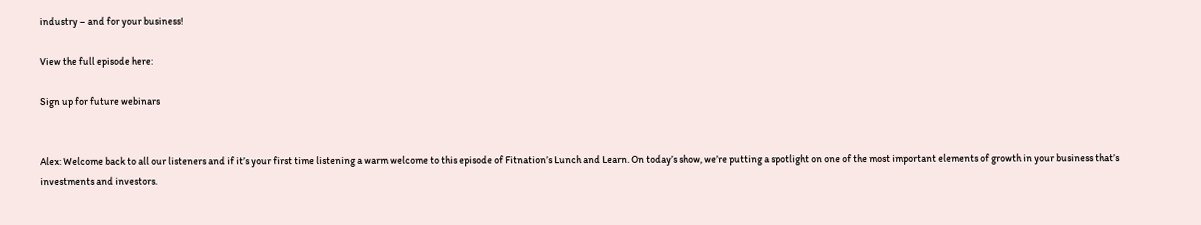industry – and for your business!

View the full episode here:

Sign up for future webinars


Alex: Welcome back to all our listeners and if it’s your first time listening a warm welcome to this episode of Fitnation’s Lunch and Learn. On today’s show, we’re putting a spotlight on one of the most important elements of growth in your business that’s investments and investors.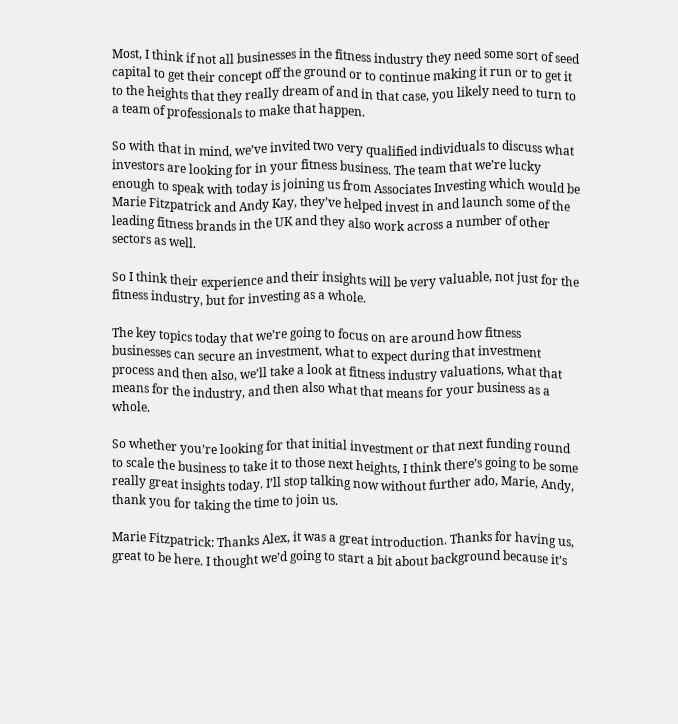Most, I think if not all businesses in the fitness industry they need some sort of seed capital to get their concept off the ground or to continue making it run or to get it to the heights that they really dream of and in that case, you likely need to turn to a team of professionals to make that happen.

So with that in mind, we’ve invited two very qualified individuals to discuss what investors are looking for in your fitness business. The team that we’re lucky enough to speak with today is joining us from Associates Investing which would be Marie Fitzpatrick and Andy Kay, they’ve helped invest in and launch some of the leading fitness brands in the UK and they also work across a number of other sectors as well.

So I think their experience and their insights will be very valuable, not just for the fitness industry, but for investing as a whole.

The key topics today that we’re going to focus on are around how fitness businesses can secure an investment, what to expect during that investment process and then also, we’ll take a look at fitness industry valuations, what that means for the industry, and then also what that means for your business as a whole.

So whether you’re looking for that initial investment or that next funding round to scale the business to take it to those next heights, I think there’s going to be some really great insights today. I’ll stop talking now without further ado, Marie, Andy, thank you for taking the time to join us.

Marie Fitzpatrick: Thanks Alex, it was a great introduction. Thanks for having us, great to be here. I thought we’d going to start a bit about background because it’s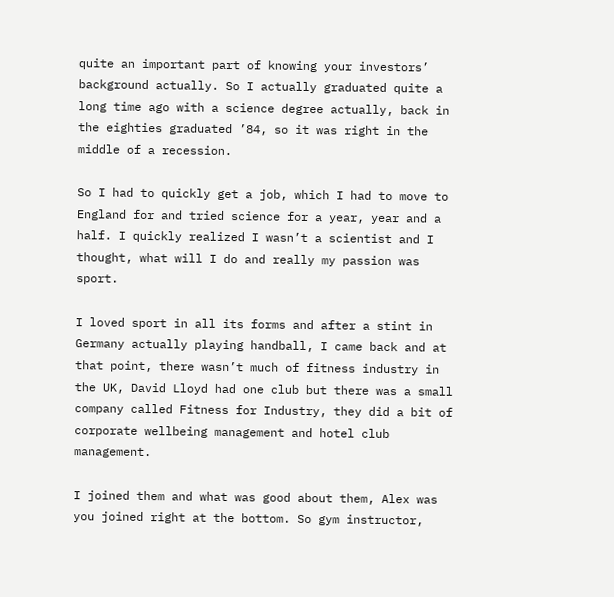quite an important part of knowing your investors’ background actually. So I actually graduated quite a long time ago with a science degree actually, back in the eighties graduated ’84, so it was right in the middle of a recession.

So I had to quickly get a job, which I had to move to England for and tried science for a year, year and a half. I quickly realized I wasn’t a scientist and I thought, what will I do and really my passion was sport.

I loved sport in all its forms and after a stint in Germany actually playing handball, I came back and at that point, there wasn’t much of fitness industry in the UK, David Lloyd had one club but there was a small company called Fitness for Industry, they did a bit of corporate wellbeing management and hotel club management.

I joined them and what was good about them, Alex was you joined right at the bottom. So gym instructor,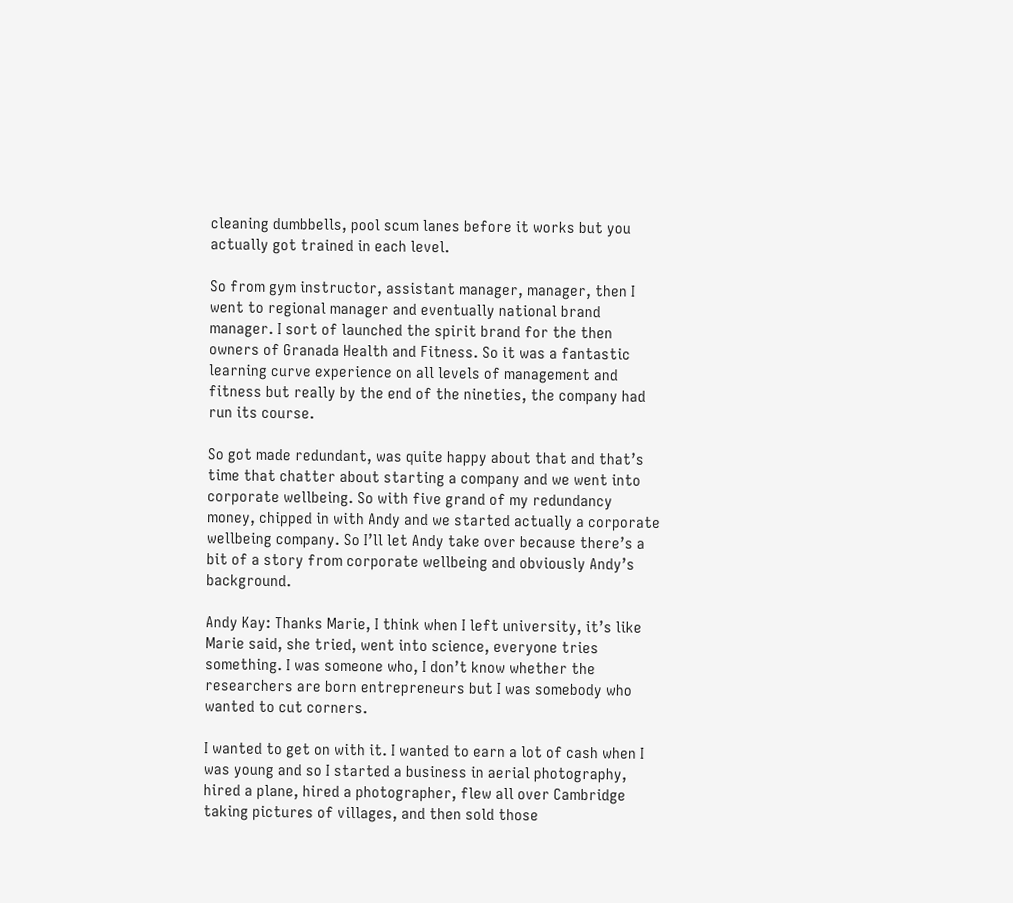cleaning dumbbells, pool scum lanes before it works but you actually got trained in each level.

So from gym instructor, assistant manager, manager, then I went to regional manager and eventually national brand manager. I sort of launched the spirit brand for the then owners of Granada Health and Fitness. So it was a fantastic learning curve experience on all levels of management and fitness but really by the end of the nineties, the company had run its course.

So got made redundant, was quite happy about that and that’s time that chatter about starting a company and we went into corporate wellbeing. So with five grand of my redundancy money, chipped in with Andy and we started actually a corporate wellbeing company. So I’ll let Andy take over because there’s a bit of a story from corporate wellbeing and obviously Andy’s background.

Andy Kay: Thanks Marie, I think when I left university, it’s like Marie said, she tried, went into science, everyone tries something. I was someone who, I don’t know whether the researchers are born entrepreneurs but I was somebody who wanted to cut corners.

I wanted to get on with it. I wanted to earn a lot of cash when I was young and so I started a business in aerial photography, hired a plane, hired a photographer, flew all over Cambridge taking pictures of villages, and then sold those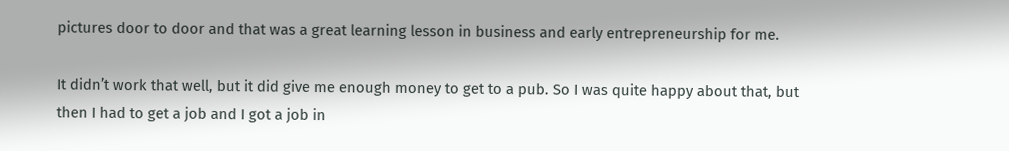pictures door to door and that was a great learning lesson in business and early entrepreneurship for me.

It didn’t work that well, but it did give me enough money to get to a pub. So I was quite happy about that, but then I had to get a job and I got a job in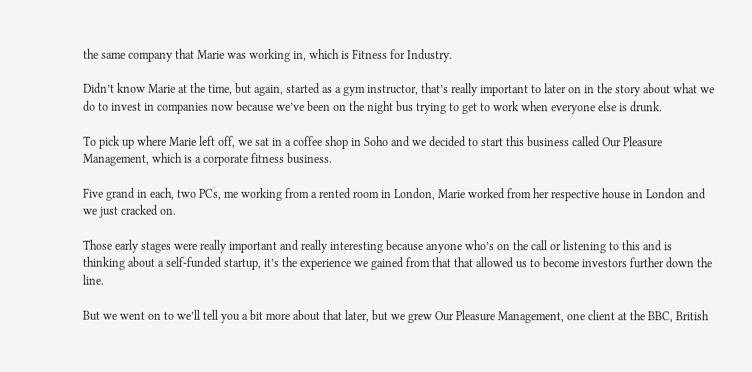the same company that Marie was working in, which is Fitness for Industry.

Didn’t know Marie at the time, but again, started as a gym instructor, that’s really important to later on in the story about what we do to invest in companies now because we’ve been on the night bus trying to get to work when everyone else is drunk.

To pick up where Marie left off, we sat in a coffee shop in Soho and we decided to start this business called Our Pleasure Management, which is a corporate fitness business.

Five grand in each, two PCs, me working from a rented room in London, Marie worked from her respective house in London and we just cracked on.

Those early stages were really important and really interesting because anyone who’s on the call or listening to this and is thinking about a self-funded startup, it’s the experience we gained from that that allowed us to become investors further down the line.

But we went on to we’ll tell you a bit more about that later, but we grew Our Pleasure Management, one client at the BBC, British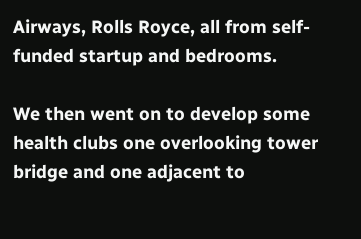Airways, Rolls Royce, all from self-funded startup and bedrooms.

We then went on to develop some health clubs one overlooking tower bridge and one adjacent to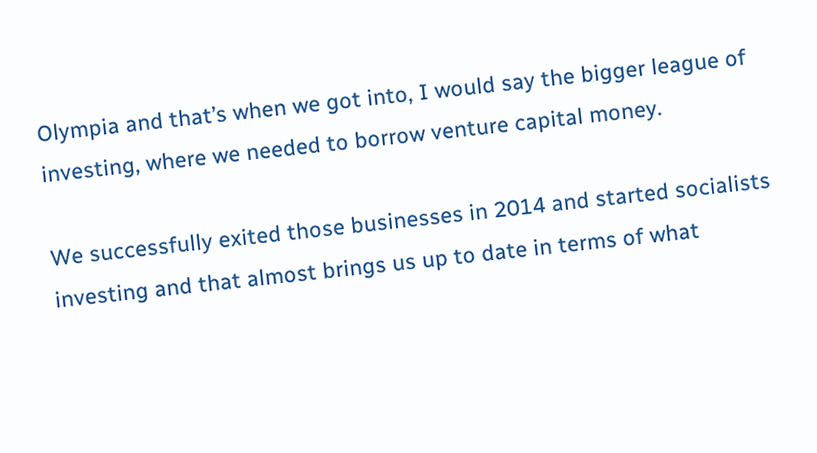Olympia and that’s when we got into, I would say the bigger league of investing, where we needed to borrow venture capital money.

We successfully exited those businesses in 2014 and started socialists investing and that almost brings us up to date in terms of what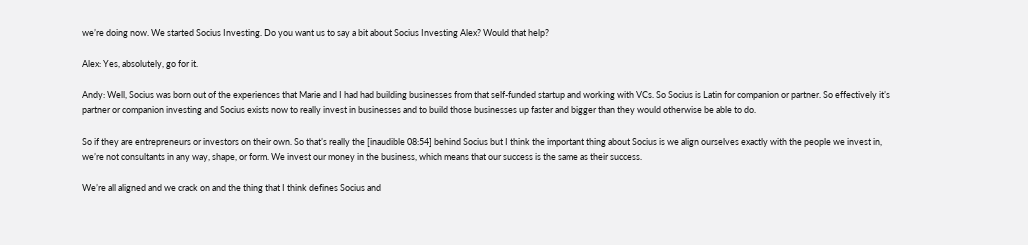we’re doing now. We started Socius Investing. Do you want us to say a bit about Socius Investing Alex? Would that help?

Alex: Yes, absolutely, go for it.

Andy: Well, Socius was born out of the experiences that Marie and I had had building businesses from that self-funded startup and working with VCs. So Socius is Latin for companion or partner. So effectively it’s partner or companion investing and Socius exists now to really invest in businesses and to build those businesses up faster and bigger than they would otherwise be able to do.

So if they are entrepreneurs or investors on their own. So that’s really the [inaudible 08:54] behind Socius but I think the important thing about Socius is we align ourselves exactly with the people we invest in, we’re not consultants in any way, shape, or form. We invest our money in the business, which means that our success is the same as their success.

We’re all aligned and we crack on and the thing that I think defines Socius and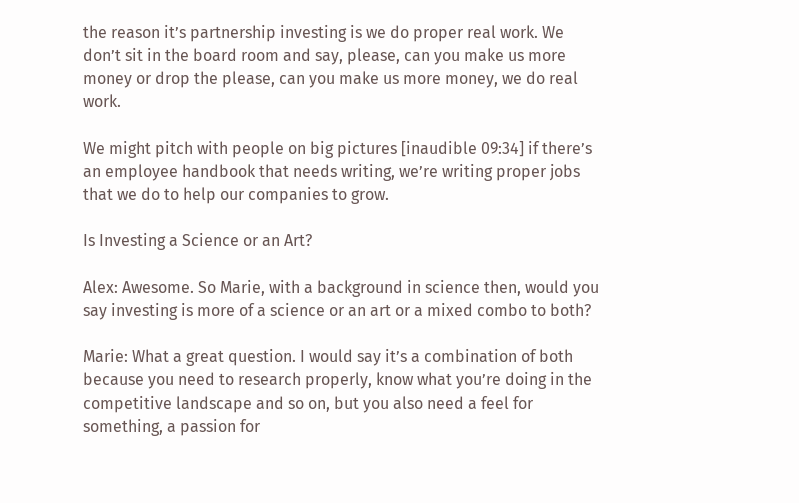the reason it’s partnership investing is we do proper real work. We don’t sit in the board room and say, please, can you make us more money or drop the please, can you make us more money, we do real work.

We might pitch with people on big pictures [inaudible 09:34] if there’s an employee handbook that needs writing, we’re writing proper jobs that we do to help our companies to grow.

Is Investing a Science or an Art?

Alex: Awesome. So Marie, with a background in science then, would you say investing is more of a science or an art or a mixed combo to both?

Marie: What a great question. I would say it’s a combination of both because you need to research properly, know what you’re doing in the competitive landscape and so on, but you also need a feel for something, a passion for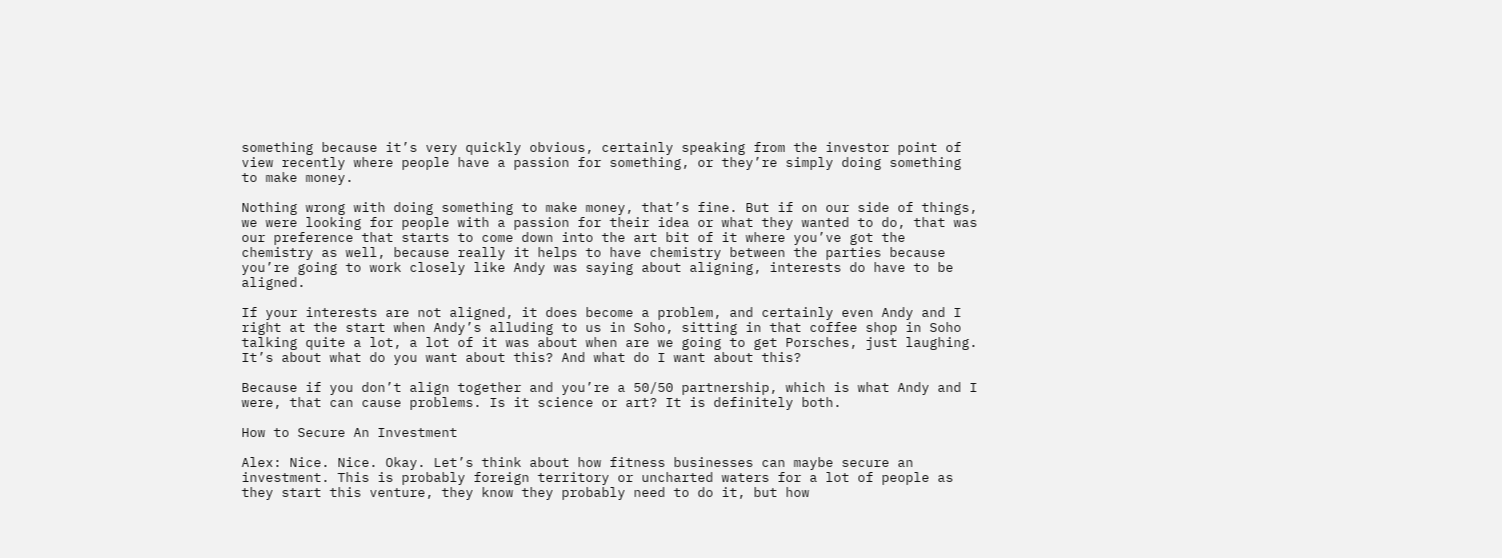something because it’s very quickly obvious, certainly speaking from the investor point of view recently where people have a passion for something, or they’re simply doing something to make money.

Nothing wrong with doing something to make money, that’s fine. But if on our side of things, we were looking for people with a passion for their idea or what they wanted to do, that was our preference that starts to come down into the art bit of it where you’ve got the chemistry as well, because really it helps to have chemistry between the parties because you’re going to work closely like Andy was saying about aligning, interests do have to be aligned.

If your interests are not aligned, it does become a problem, and certainly even Andy and I right at the start when Andy’s alluding to us in Soho, sitting in that coffee shop in Soho talking quite a lot, a lot of it was about when are we going to get Porsches, just laughing. It’s about what do you want about this? And what do I want about this?

Because if you don’t align together and you’re a 50/50 partnership, which is what Andy and I were, that can cause problems. Is it science or art? It is definitely both.

How to Secure An Investment

Alex: Nice. Nice. Okay. Let’s think about how fitness businesses can maybe secure an investment. This is probably foreign territory or uncharted waters for a lot of people as they start this venture, they know they probably need to do it, but how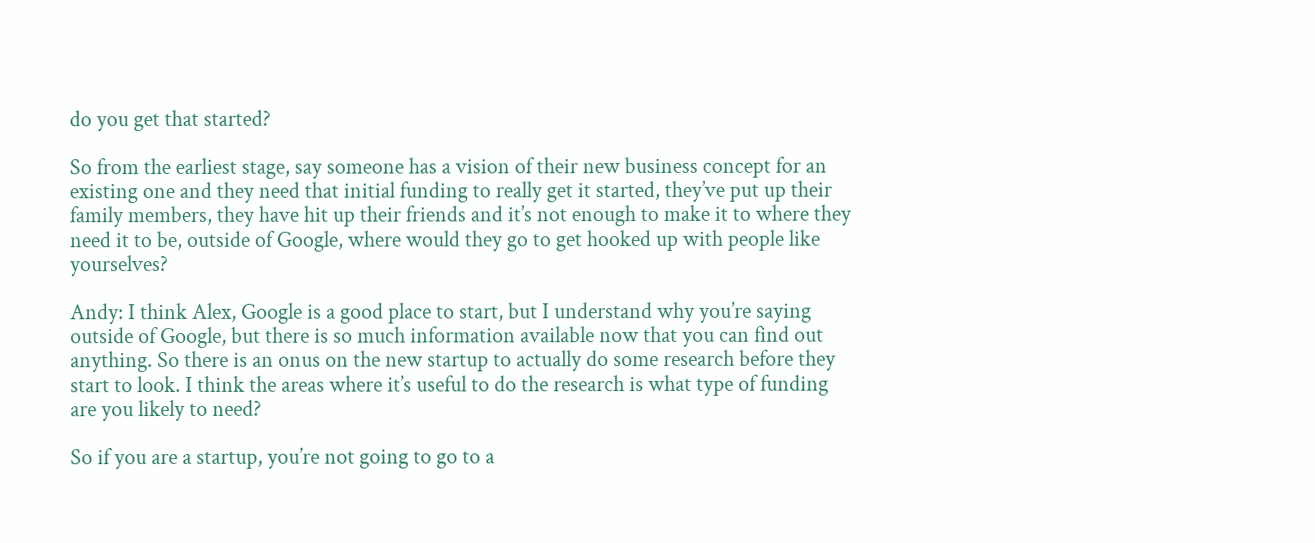do you get that started?

So from the earliest stage, say someone has a vision of their new business concept for an existing one and they need that initial funding to really get it started, they’ve put up their family members, they have hit up their friends and it’s not enough to make it to where they need it to be, outside of Google, where would they go to get hooked up with people like yourselves?

Andy: I think Alex, Google is a good place to start, but I understand why you’re saying outside of Google, but there is so much information available now that you can find out anything. So there is an onus on the new startup to actually do some research before they start to look. I think the areas where it’s useful to do the research is what type of funding are you likely to need?

So if you are a startup, you’re not going to go to a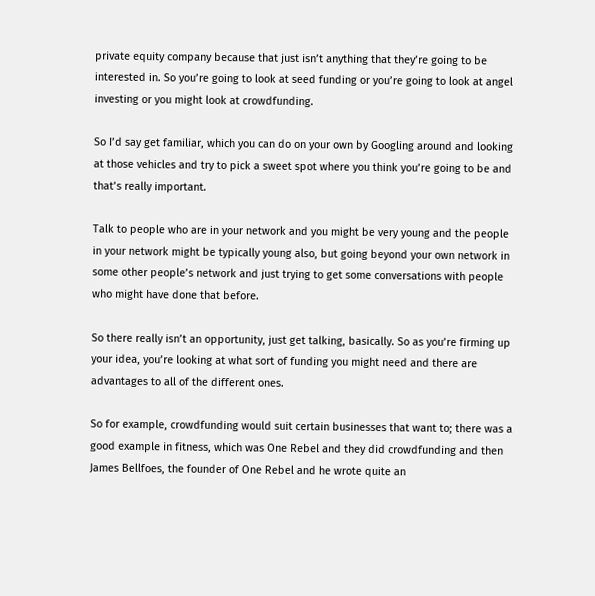private equity company because that just isn’t anything that they’re going to be interested in. So you’re going to look at seed funding or you’re going to look at angel investing or you might look at crowdfunding.

So I’d say get familiar, which you can do on your own by Googling around and looking at those vehicles and try to pick a sweet spot where you think you’re going to be and that’s really important.

Talk to people who are in your network and you might be very young and the people in your network might be typically young also, but going beyond your own network in some other people’s network and just trying to get some conversations with people who might have done that before.

So there really isn’t an opportunity, just get talking, basically. So as you’re firming up your idea, you’re looking at what sort of funding you might need and there are advantages to all of the different ones.

So for example, crowdfunding would suit certain businesses that want to; there was a good example in fitness, which was One Rebel and they did crowdfunding and then James Bellfoes, the founder of One Rebel and he wrote quite an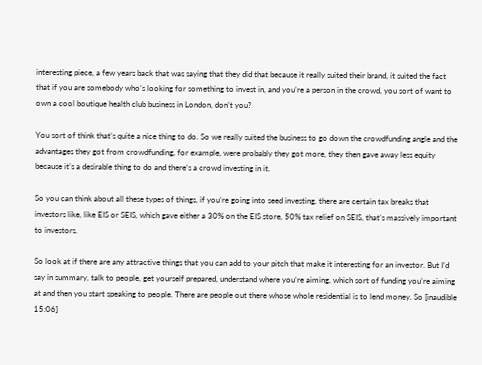interesting piece, a few years back that was saying that they did that because it really suited their brand, it suited the fact that if you are somebody who’s looking for something to invest in, and you’re a person in the crowd, you sort of want to own a cool boutique health club business in London, don’t you?

You sort of think that’s quite a nice thing to do. So we really suited the business to go down the crowdfunding angle and the advantages they got from crowdfunding, for example, were probably they got more, they then gave away less equity because it’s a desirable thing to do and there’s a crowd investing in it.

So you can think about all these types of things, if you’re going into seed investing, there are certain tax breaks that investors like, like EIS or SEIS, which gave either a 30% on the EIS store, 50% tax relief on SEIS, that’s massively important to investors.

So look at if there are any attractive things that you can add to your pitch that make it interesting for an investor. But I’d say in summary, talk to people, get yourself prepared, understand where you’re aiming, which sort of funding you’re aiming at and then you start speaking to people. There are people out there whose whole residential is to lend money. So [inaudible 15:06]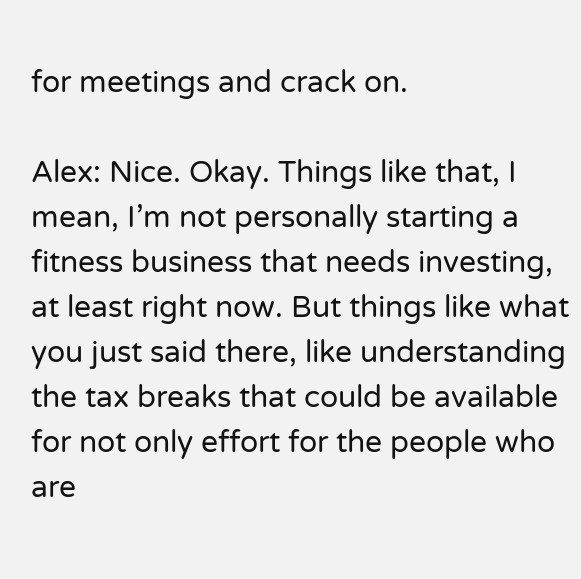for meetings and crack on.

Alex: Nice. Okay. Things like that, I mean, I’m not personally starting a fitness business that needs investing, at least right now. But things like what you just said there, like understanding the tax breaks that could be available for not only effort for the people who are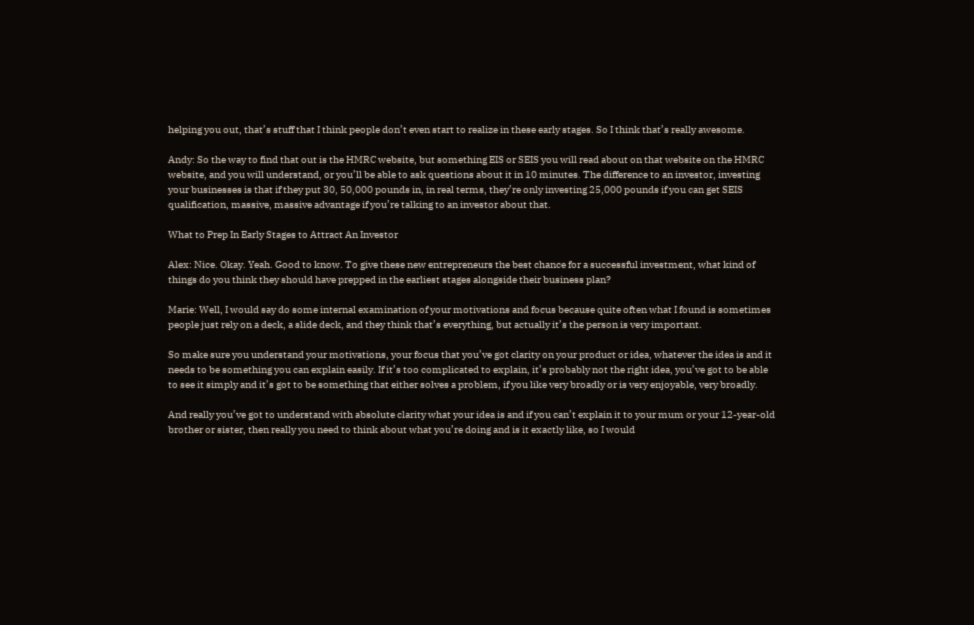helping you out, that’s stuff that I think people don’t even start to realize in these early stages. So I think that’s really awesome.

Andy: So the way to find that out is the HMRC website, but something EIS or SEIS you will read about on that website on the HMRC website, and you will understand, or you’ll be able to ask questions about it in 10 minutes. The difference to an investor, investing your businesses is that if they put 30, 50,000 pounds in, in real terms, they’re only investing 25,000 pounds if you can get SEIS qualification, massive, massive advantage if you’re talking to an investor about that.

What to Prep In Early Stages to Attract An Investor

Alex: Nice. Okay. Yeah. Good to know. To give these new entrepreneurs the best chance for a successful investment, what kind of things do you think they should have prepped in the earliest stages alongside their business plan?

Marie: Well, I would say do some internal examination of your motivations and focus because quite often what I found is sometimes people just rely on a deck, a slide deck, and they think that’s everything, but actually it’s the person is very important.

So make sure you understand your motivations, your focus that you’ve got clarity on your product or idea, whatever the idea is and it needs to be something you can explain easily. If it’s too complicated to explain, it’s probably not the right idea, you’ve got to be able to see it simply and it’s got to be something that either solves a problem, if you like very broadly or is very enjoyable, very broadly.

And really you’ve got to understand with absolute clarity what your idea is and if you can’t explain it to your mum or your 12-year-old brother or sister, then really you need to think about what you’re doing and is it exactly like, so I would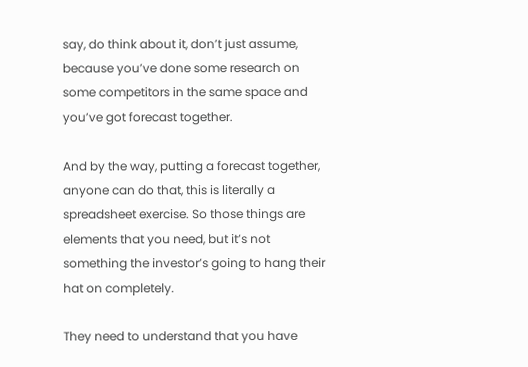say, do think about it, don’t just assume, because you’ve done some research on some competitors in the same space and you’ve got forecast together.

And by the way, putting a forecast together, anyone can do that, this is literally a spreadsheet exercise. So those things are elements that you need, but it’s not something the investor’s going to hang their hat on completely.

They need to understand that you have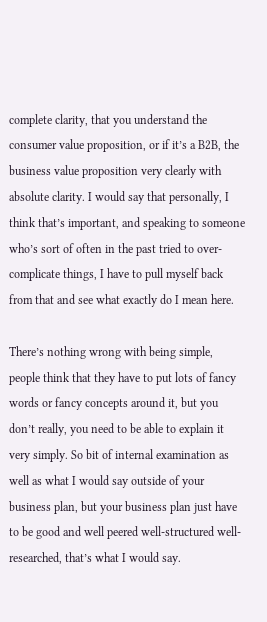complete clarity, that you understand the consumer value proposition, or if it’s a B2B, the business value proposition very clearly with absolute clarity. I would say that personally, I think that’s important, and speaking to someone who’s sort of often in the past tried to over-complicate things, I have to pull myself back from that and see what exactly do I mean here.

There’s nothing wrong with being simple, people think that they have to put lots of fancy words or fancy concepts around it, but you don’t really, you need to be able to explain it very simply. So bit of internal examination as well as what I would say outside of your business plan, but your business plan just have to be good and well peered well-structured well-researched, that’s what I would say.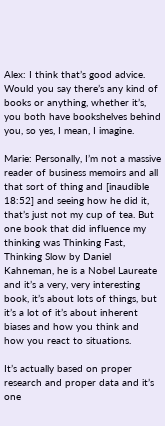Alex: I think that’s good advice. Would you say there’s any kind of books or anything, whether it’s, you both have bookshelves behind you, so yes, I mean, I imagine.

Marie: Personally, I’m not a massive reader of business memoirs and all that sort of thing and [inaudible 18:52] and seeing how he did it, that’s just not my cup of tea. But one book that did influence my thinking was Thinking Fast, Thinking Slow by Daniel Kahneman, he is a Nobel Laureate and it’s a very, very interesting book, it’s about lots of things, but it’s a lot of it’s about inherent biases and how you think and how you react to situations.

It’s actually based on proper research and proper data and it’s one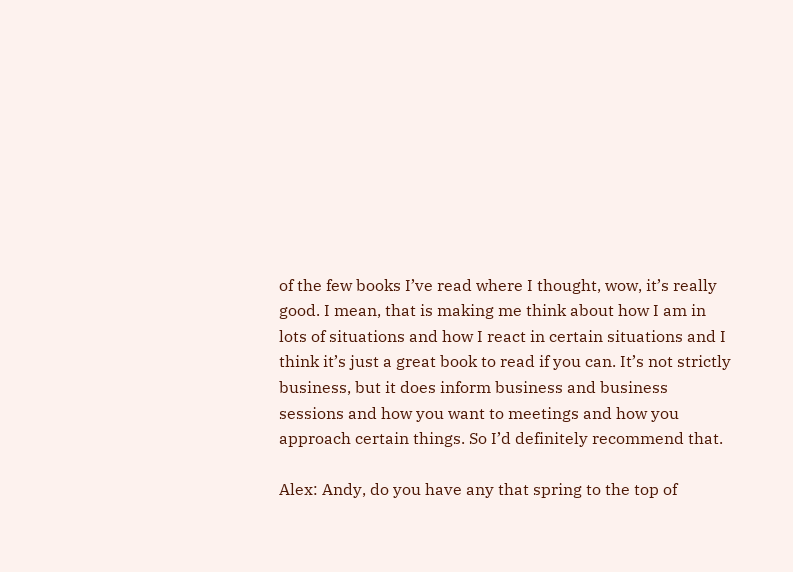of the few books I’ve read where I thought, wow, it’s really good. I mean, that is making me think about how I am in lots of situations and how I react in certain situations and I think it’s just a great book to read if you can. It’s not strictly business, but it does inform business and business sessions and how you want to meetings and how you approach certain things. So I’d definitely recommend that.

Alex: Andy, do you have any that spring to the top of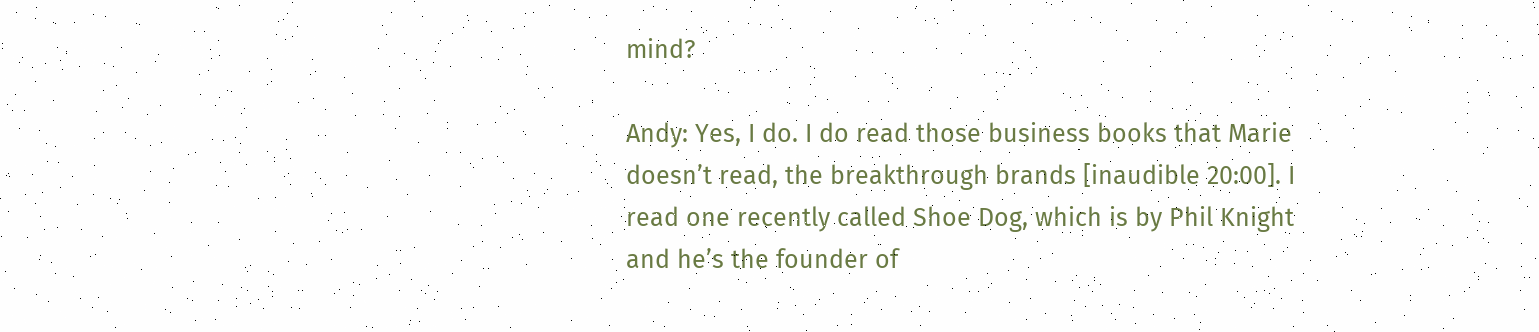mind?

Andy: Yes, I do. I do read those business books that Marie doesn’t read, the breakthrough brands [inaudible 20:00]. I read one recently called Shoe Dog, which is by Phil Knight and he’s the founder of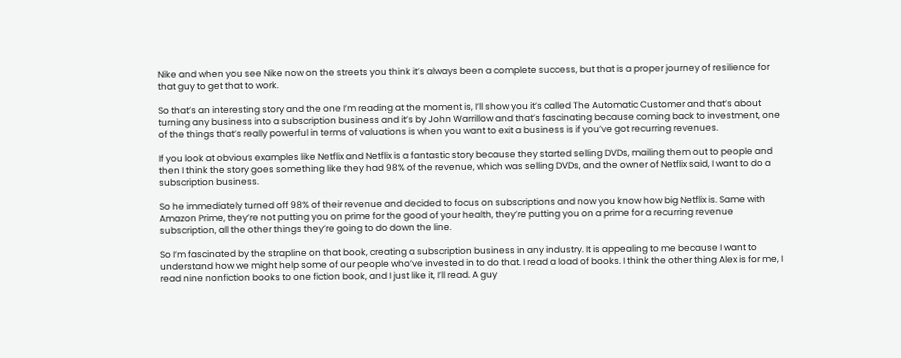Nike and when you see Nike now on the streets you think it’s always been a complete success, but that is a proper journey of resilience for that guy to get that to work.

So that’s an interesting story and the one I’m reading at the moment is, I’ll show you it’s called The Automatic Customer and that’s about turning any business into a subscription business and it’s by John Warrillow and that’s fascinating because coming back to investment, one of the things that’s really powerful in terms of valuations is when you want to exit a business is if you’ve got recurring revenues.

If you look at obvious examples like Netflix and Netflix is a fantastic story because they started selling DVDs, mailing them out to people and then I think the story goes something like they had 98% of the revenue, which was selling DVDs, and the owner of Netflix said, I want to do a subscription business.

So he immediately turned off 98% of their revenue and decided to focus on subscriptions and now you know how big Netflix is. Same with Amazon Prime, they’re not putting you on prime for the good of your health, they’re putting you on a prime for a recurring revenue subscription, all the other things they’re going to do down the line.

So I’m fascinated by the strapline on that book, creating a subscription business in any industry. It is appealing to me because I want to understand how we might help some of our people who’ve invested in to do that. I read a load of books. I think the other thing Alex is for me, I read nine nonfiction books to one fiction book, and I just like it, I’ll read. A guy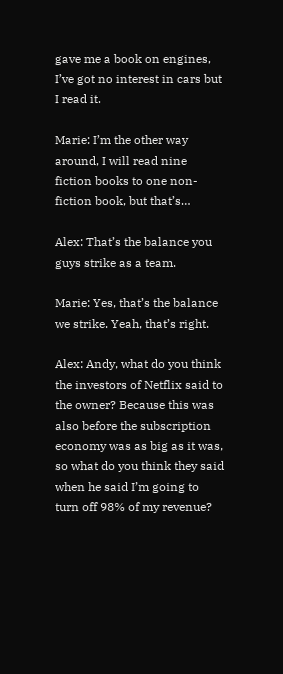gave me a book on engines, I’ve got no interest in cars but I read it.

Marie: I’m the other way around, I will read nine fiction books to one non-fiction book, but that’s…

Alex: That’s the balance you guys strike as a team.

Marie: Yes, that’s the balance we strike. Yeah, that’s right.

Alex: Andy, what do you think the investors of Netflix said to the owner? Because this was also before the subscription economy was as big as it was, so what do you think they said when he said I’m going to turn off 98% of my revenue?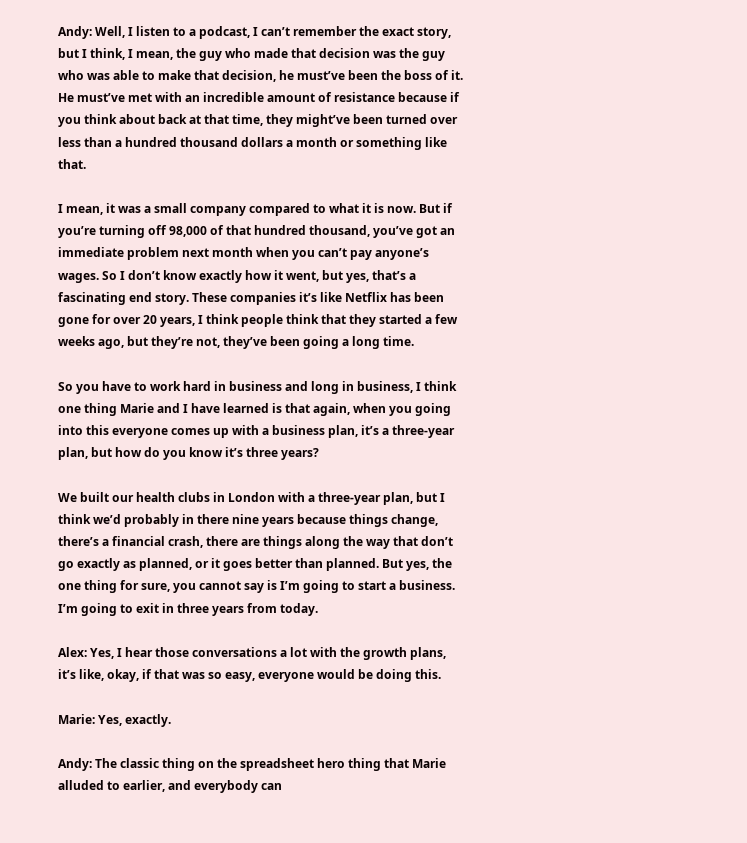Andy: Well, I listen to a podcast, I can’t remember the exact story, but I think, I mean, the guy who made that decision was the guy who was able to make that decision, he must’ve been the boss of it. He must’ve met with an incredible amount of resistance because if you think about back at that time, they might’ve been turned over less than a hundred thousand dollars a month or something like that.

I mean, it was a small company compared to what it is now. But if you’re turning off 98,000 of that hundred thousand, you’ve got an immediate problem next month when you can’t pay anyone’s wages. So I don’t know exactly how it went, but yes, that’s a fascinating end story. These companies it’s like Netflix has been gone for over 20 years, I think people think that they started a few weeks ago, but they’re not, they’ve been going a long time.

So you have to work hard in business and long in business, I think one thing Marie and I have learned is that again, when you going into this everyone comes up with a business plan, it’s a three-year plan, but how do you know it’s three years?

We built our health clubs in London with a three-year plan, but I think we’d probably in there nine years because things change, there’s a financial crash, there are things along the way that don’t go exactly as planned, or it goes better than planned. But yes, the one thing for sure, you cannot say is I’m going to start a business. I’m going to exit in three years from today.

Alex: Yes, I hear those conversations a lot with the growth plans, it’s like, okay, if that was so easy, everyone would be doing this.

Marie: Yes, exactly.

Andy: The classic thing on the spreadsheet hero thing that Marie alluded to earlier, and everybody can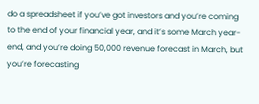do a spreadsheet if you’ve got investors and you’re coming to the end of your financial year, and it’s some March year-end, and you’re doing 50,000 revenue forecast in March, but you’re forecasting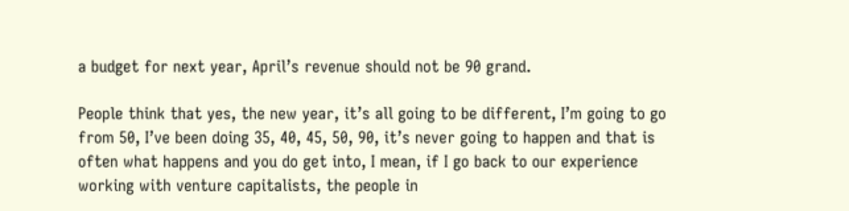a budget for next year, April’s revenue should not be 90 grand.

People think that yes, the new year, it’s all going to be different, I’m going to go from 50, I’ve been doing 35, 40, 45, 50, 90, it’s never going to happen and that is often what happens and you do get into, I mean, if I go back to our experience working with venture capitalists, the people in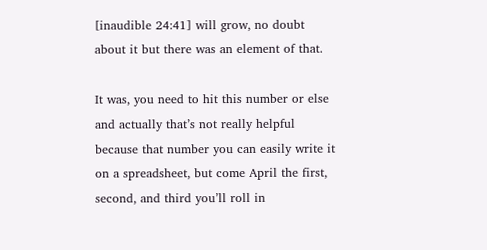[inaudible 24:41] will grow, no doubt about it but there was an element of that.

It was, you need to hit this number or else and actually that’s not really helpful because that number you can easily write it on a spreadsheet, but come April the first, second, and third you’ll roll in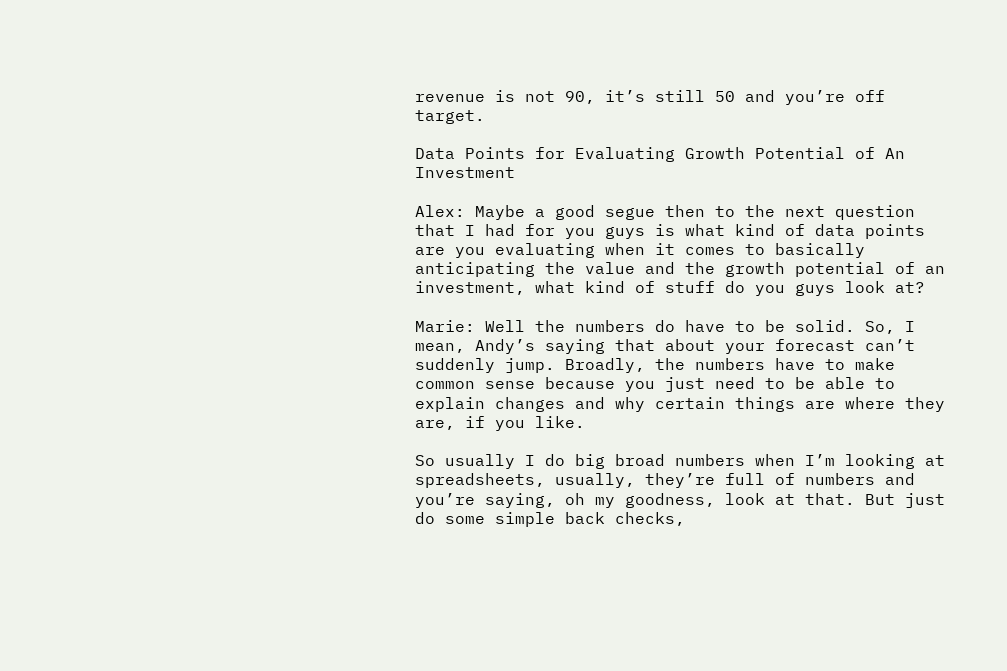revenue is not 90, it’s still 50 and you’re off target.

Data Points for Evaluating Growth Potential of An Investment

Alex: Maybe a good segue then to the next question that I had for you guys is what kind of data points are you evaluating when it comes to basically anticipating the value and the growth potential of an investment, what kind of stuff do you guys look at?

Marie: Well the numbers do have to be solid. So, I mean, Andy’s saying that about your forecast can’t suddenly jump. Broadly, the numbers have to make common sense because you just need to be able to explain changes and why certain things are where they are, if you like.

So usually I do big broad numbers when I’m looking at spreadsheets, usually, they’re full of numbers and you’re saying, oh my goodness, look at that. But just do some simple back checks,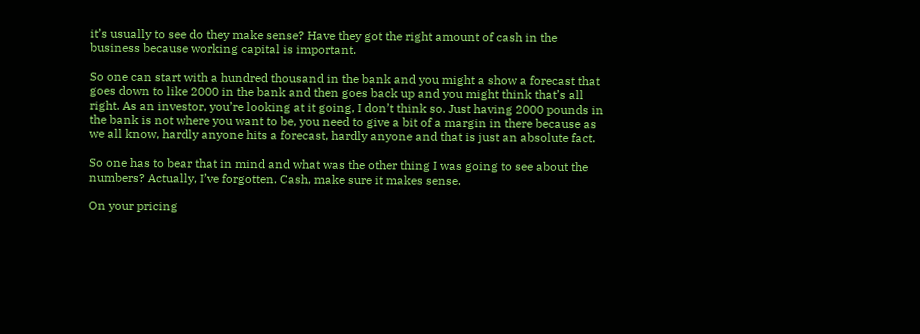it’s usually to see do they make sense? Have they got the right amount of cash in the business because working capital is important.

So one can start with a hundred thousand in the bank and you might a show a forecast that goes down to like 2000 in the bank and then goes back up and you might think that’s all right. As an investor, you’re looking at it going, I don’t think so. Just having 2000 pounds in the bank is not where you want to be, you need to give a bit of a margin in there because as we all know, hardly anyone hits a forecast, hardly anyone and that is just an absolute fact.

So one has to bear that in mind and what was the other thing I was going to see about the numbers? Actually, I’ve forgotten. Cash, make sure it makes sense.

On your pricing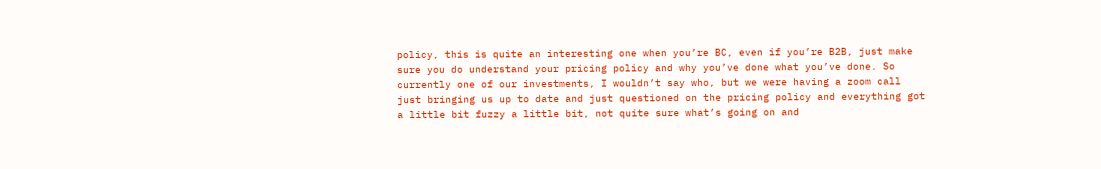policy, this is quite an interesting one when you’re BC, even if you’re B2B, just make sure you do understand your pricing policy and why you’ve done what you’ve done. So currently one of our investments, I wouldn’t say who, but we were having a zoom call just bringing us up to date and just questioned on the pricing policy and everything got a little bit fuzzy a little bit, not quite sure what’s going on and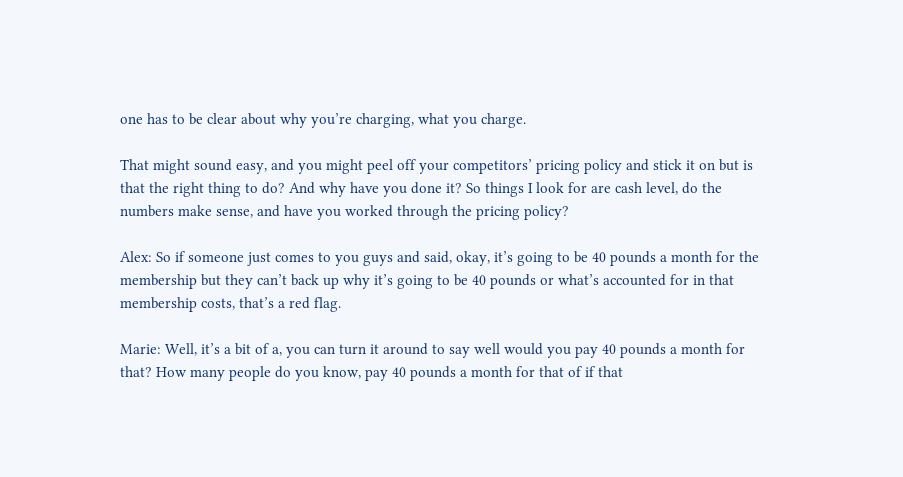one has to be clear about why you’re charging, what you charge.

That might sound easy, and you might peel off your competitors’ pricing policy and stick it on but is that the right thing to do? And why have you done it? So things I look for are cash level, do the numbers make sense, and have you worked through the pricing policy?

Alex: So if someone just comes to you guys and said, okay, it’s going to be 40 pounds a month for the membership but they can’t back up why it’s going to be 40 pounds or what’s accounted for in that membership costs, that’s a red flag.

Marie: Well, it’s a bit of a, you can turn it around to say well would you pay 40 pounds a month for that? How many people do you know, pay 40 pounds a month for that of if that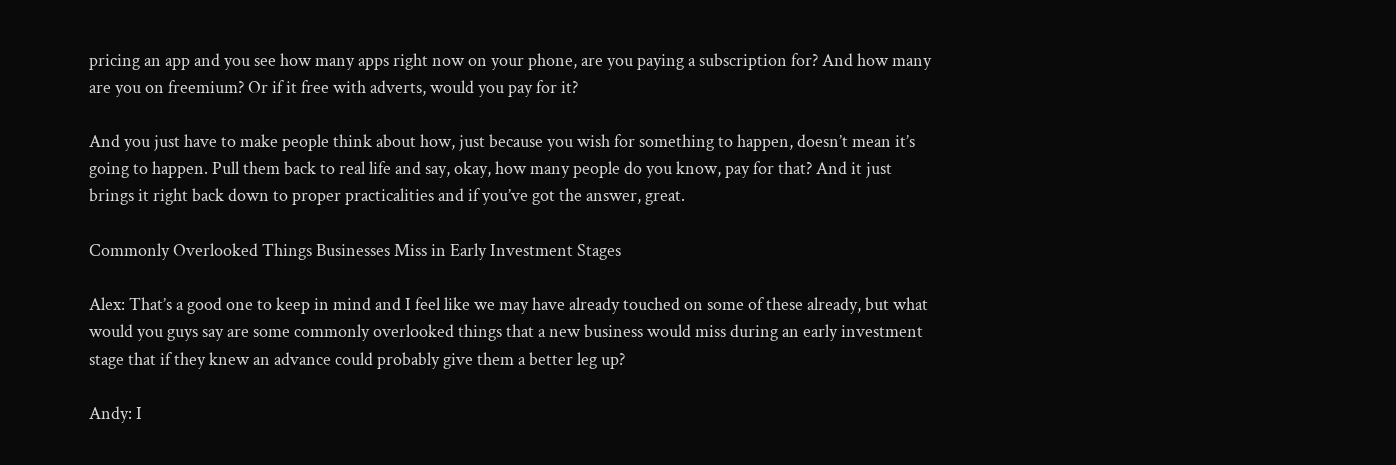pricing an app and you see how many apps right now on your phone, are you paying a subscription for? And how many are you on freemium? Or if it free with adverts, would you pay for it?

And you just have to make people think about how, just because you wish for something to happen, doesn’t mean it’s going to happen. Pull them back to real life and say, okay, how many people do you know, pay for that? And it just brings it right back down to proper practicalities and if you’ve got the answer, great.

Commonly Overlooked Things Businesses Miss in Early Investment Stages

Alex: That’s a good one to keep in mind and I feel like we may have already touched on some of these already, but what would you guys say are some commonly overlooked things that a new business would miss during an early investment stage that if they knew an advance could probably give them a better leg up?

Andy: I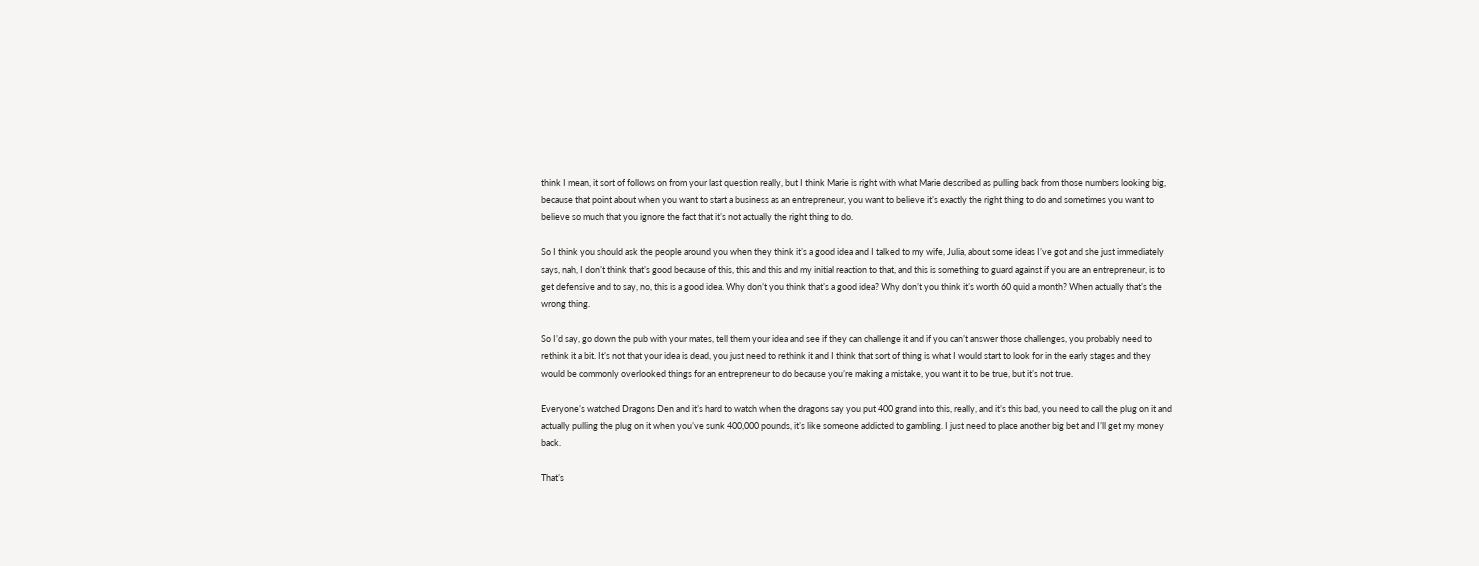think I mean, it sort of follows on from your last question really, but I think Marie is right with what Marie described as pulling back from those numbers looking big, because that point about when you want to start a business as an entrepreneur, you want to believe it’s exactly the right thing to do and sometimes you want to believe so much that you ignore the fact that it’s not actually the right thing to do.

So I think you should ask the people around you when they think it’s a good idea and I talked to my wife, Julia, about some ideas I’ve got and she just immediately says, nah, I don’t think that’s good because of this, this and this and my initial reaction to that, and this is something to guard against if you are an entrepreneur, is to get defensive and to say, no, this is a good idea. Why don’t you think that’s a good idea? Why don’t you think it’s worth 60 quid a month? When actually that’s the wrong thing.

So I’d say, go down the pub with your mates, tell them your idea and see if they can challenge it and if you can’t answer those challenges, you probably need to rethink it a bit. It’s not that your idea is dead, you just need to rethink it and I think that sort of thing is what I would start to look for in the early stages and they would be commonly overlooked things for an entrepreneur to do because you’re making a mistake, you want it to be true, but it’s not true.

Everyone’s watched Dragons Den and it’s hard to watch when the dragons say you put 400 grand into this, really, and it’s this bad, you need to call the plug on it and actually pulling the plug on it when you’ve sunk 400,000 pounds, it’s like someone addicted to gambling. I just need to place another big bet and I’ll get my money back.

That’s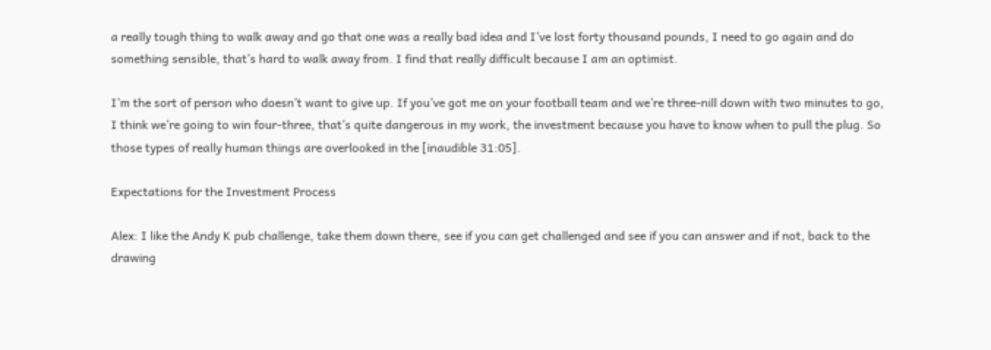a really tough thing to walk away and go that one was a really bad idea and I’ve lost forty thousand pounds, I need to go again and do something sensible, that’s hard to walk away from. I find that really difficult because I am an optimist.

I’m the sort of person who doesn’t want to give up. If you’ve got me on your football team and we’re three-nill down with two minutes to go, I think we’re going to win four-three, that’s quite dangerous in my work, the investment because you have to know when to pull the plug. So those types of really human things are overlooked in the [inaudible 31:05].

Expectations for the Investment Process

Alex: I like the Andy K pub challenge, take them down there, see if you can get challenged and see if you can answer and if not, back to the drawing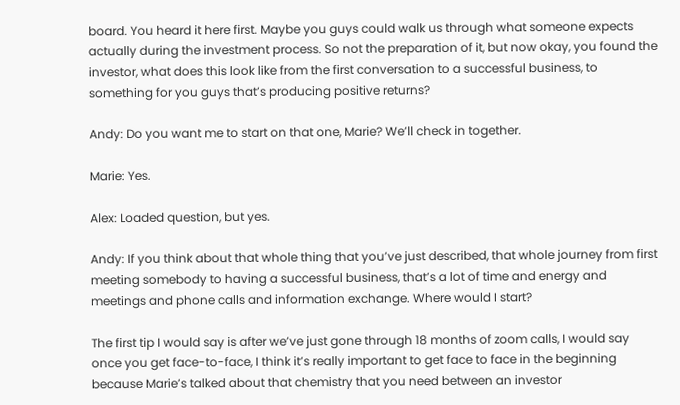board. You heard it here first. Maybe you guys could walk us through what someone expects actually during the investment process. So not the preparation of it, but now okay, you found the investor, what does this look like from the first conversation to a successful business, to something for you guys that’s producing positive returns?

Andy: Do you want me to start on that one, Marie? We’ll check in together.

Marie: Yes.

Alex: Loaded question, but yes.

Andy: If you think about that whole thing that you’ve just described, that whole journey from first meeting somebody to having a successful business, that’s a lot of time and energy and meetings and phone calls and information exchange. Where would I start?

The first tip I would say is after we’ve just gone through 18 months of zoom calls, I would say once you get face-to-face, I think it’s really important to get face to face in the beginning because Marie’s talked about that chemistry that you need between an investor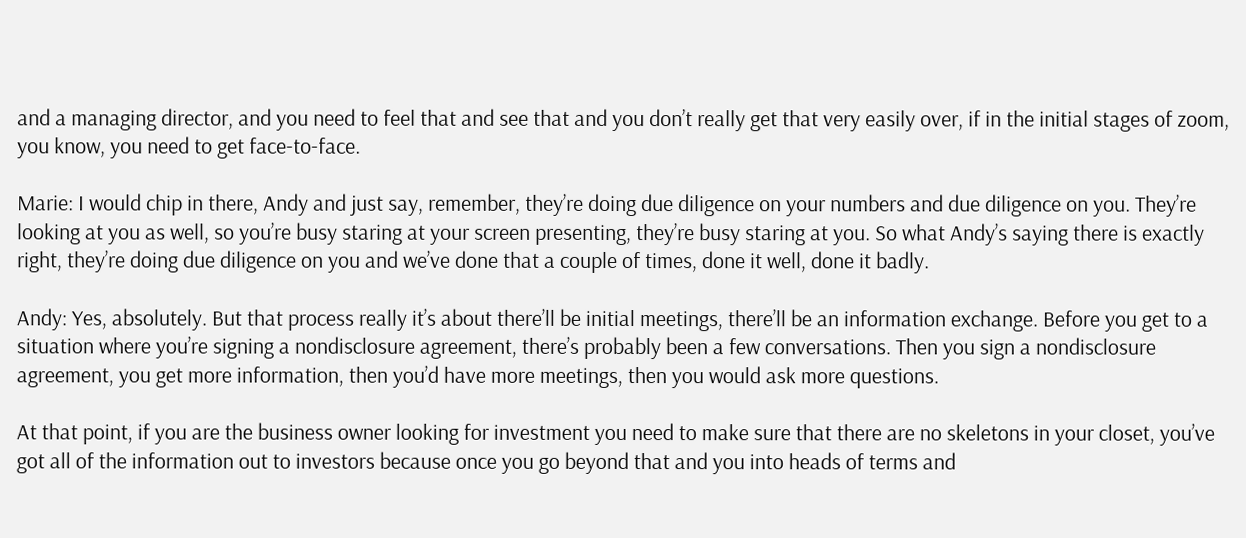and a managing director, and you need to feel that and see that and you don’t really get that very easily over, if in the initial stages of zoom, you know, you need to get face-to-face.

Marie: I would chip in there, Andy and just say, remember, they’re doing due diligence on your numbers and due diligence on you. They’re looking at you as well, so you’re busy staring at your screen presenting, they’re busy staring at you. So what Andy’s saying there is exactly right, they’re doing due diligence on you and we’ve done that a couple of times, done it well, done it badly.

Andy: Yes, absolutely. But that process really it’s about there’ll be initial meetings, there’ll be an information exchange. Before you get to a situation where you’re signing a nondisclosure agreement, there’s probably been a few conversations. Then you sign a nondisclosure agreement, you get more information, then you’d have more meetings, then you would ask more questions.

At that point, if you are the business owner looking for investment you need to make sure that there are no skeletons in your closet, you’ve got all of the information out to investors because once you go beyond that and you into heads of terms and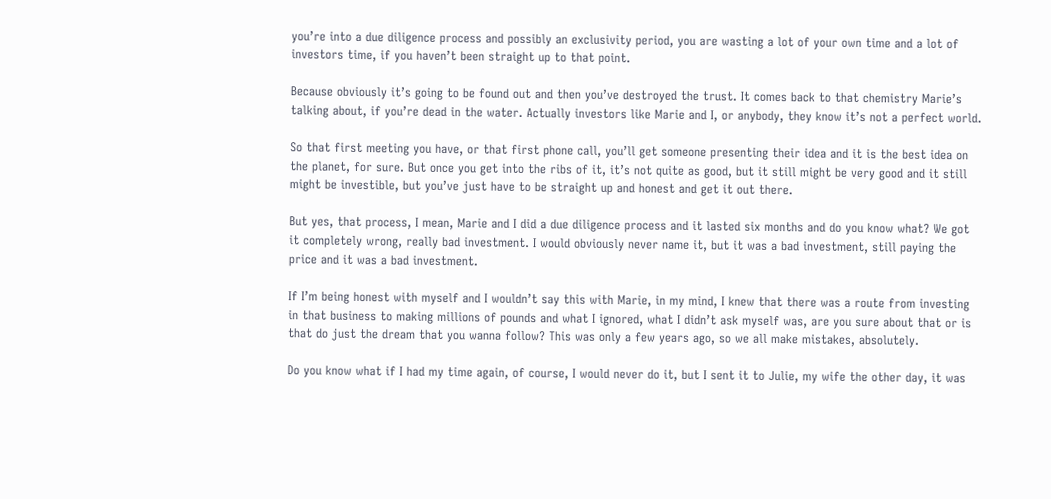you’re into a due diligence process and possibly an exclusivity period, you are wasting a lot of your own time and a lot of investors time, if you haven’t been straight up to that point.

Because obviously it’s going to be found out and then you’ve destroyed the trust. It comes back to that chemistry Marie’s talking about, if you’re dead in the water. Actually investors like Marie and I, or anybody, they know it’s not a perfect world.

So that first meeting you have, or that first phone call, you’ll get someone presenting their idea and it is the best idea on the planet, for sure. But once you get into the ribs of it, it’s not quite as good, but it still might be very good and it still might be investible, but you’ve just have to be straight up and honest and get it out there.

But yes, that process, I mean, Marie and I did a due diligence process and it lasted six months and do you know what? We got it completely wrong, really bad investment. I would obviously never name it, but it was a bad investment, still paying the price and it was a bad investment.

If I’m being honest with myself and I wouldn’t say this with Marie, in my mind, I knew that there was a route from investing in that business to making millions of pounds and what I ignored, what I didn’t ask myself was, are you sure about that or is that do just the dream that you wanna follow? This was only a few years ago, so we all make mistakes, absolutely.

Do you know what if I had my time again, of course, I would never do it, but I sent it to Julie, my wife the other day, it was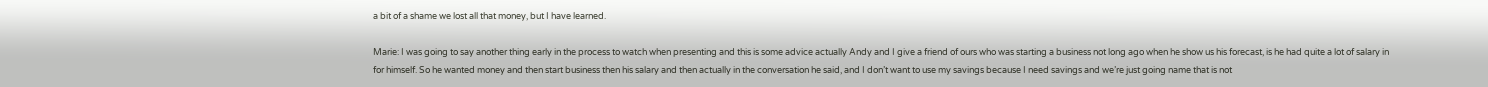a bit of a shame we lost all that money, but I have learned.

Marie: I was going to say another thing early in the process to watch when presenting and this is some advice actually Andy and I give a friend of ours who was starting a business not long ago when he show us his forecast, is he had quite a lot of salary in for himself. So he wanted money and then start business then his salary and then actually in the conversation he said, and I don’t want to use my savings because I need savings and we’re just going name that is not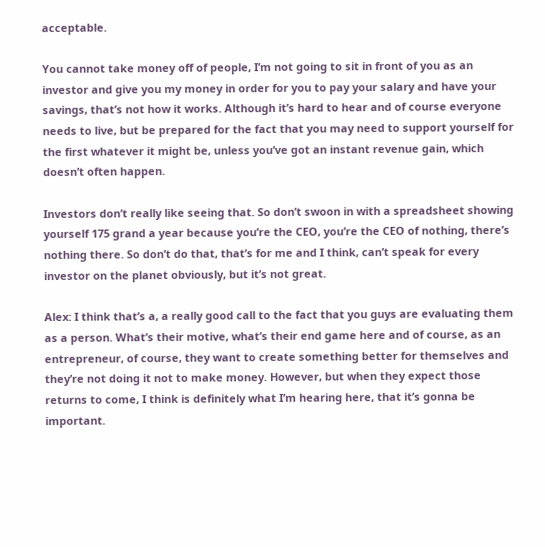acceptable.

You cannot take money off of people, I’m not going to sit in front of you as an investor and give you my money in order for you to pay your salary and have your savings, that’s not how it works. Although it’s hard to hear and of course everyone needs to live, but be prepared for the fact that you may need to support yourself for the first whatever it might be, unless you’ve got an instant revenue gain, which doesn’t often happen.

Investors don’t really like seeing that. So don’t swoon in with a spreadsheet showing yourself 175 grand a year because you’re the CEO, you’re the CEO of nothing, there’s nothing there. So don’t do that, that’s for me and I think, can’t speak for every investor on the planet obviously, but it’s not great.

Alex: I think that’s a, a really good call to the fact that you guys are evaluating them as a person. What’s their motive, what’s their end game here and of course, as an entrepreneur, of course, they want to create something better for themselves and they’re not doing it not to make money. However, but when they expect those returns to come, I think is definitely what I’m hearing here, that it’s gonna be important.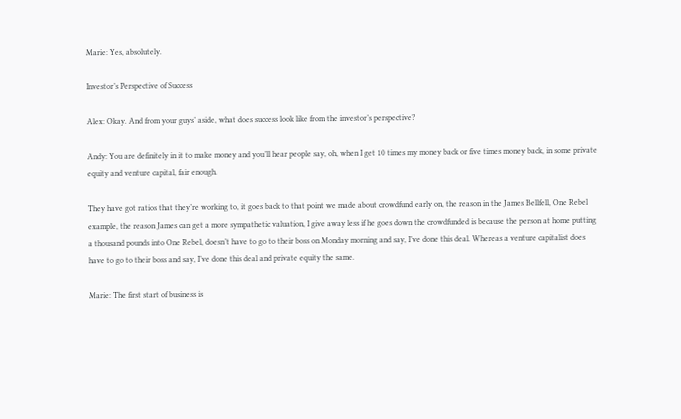Marie: Yes, absolutely.

Investor’s Perspective of Success

Alex: Okay. And from your guys’ aside, what does success look like from the investor’s perspective?

Andy: You are definitely in it to make money and you’ll hear people say, oh, when I get 10 times my money back or five times money back, in some private equity and venture capital, fair enough.

They have got ratios that they’re working to, it goes back to that point we made about crowdfund early on, the reason in the James Bellfell, One Rebel example, the reason James can get a more sympathetic valuation, I give away less if he goes down the crowdfunded is because the person at home putting a thousand pounds into One Rebel, doesn’t have to go to their boss on Monday morning and say, I’ve done this deal. Whereas a venture capitalist does have to go to their boss and say, I’ve done this deal and private equity the same.

Marie: The first start of business is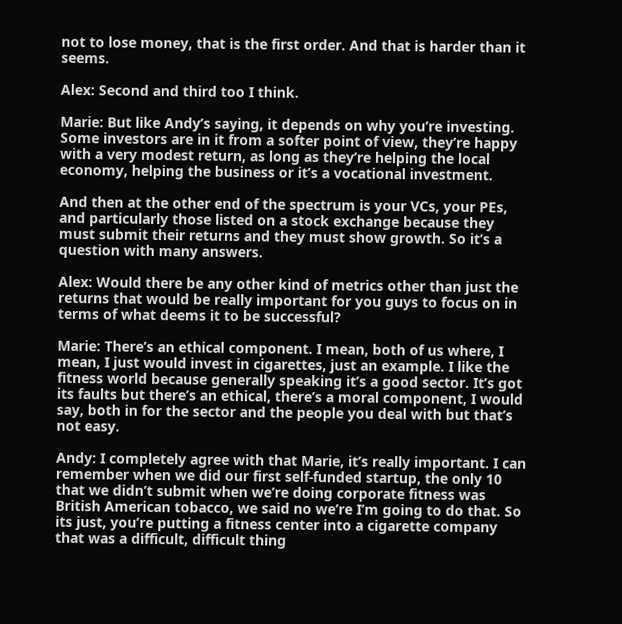not to lose money, that is the first order. And that is harder than it seems.

Alex: Second and third too I think.

Marie: But like Andy’s saying, it depends on why you’re investing. Some investors are in it from a softer point of view, they’re happy with a very modest return, as long as they’re helping the local economy, helping the business or it’s a vocational investment.

And then at the other end of the spectrum is your VCs, your PEs, and particularly those listed on a stock exchange because they must submit their returns and they must show growth. So it’s a question with many answers.

Alex: Would there be any other kind of metrics other than just the returns that would be really important for you guys to focus on in terms of what deems it to be successful?

Marie: There’s an ethical component. I mean, both of us where, I mean, I just would invest in cigarettes, just an example. I like the fitness world because generally speaking it’s a good sector. It’s got its faults but there’s an ethical, there’s a moral component, I would say, both in for the sector and the people you deal with but that’s not easy.

Andy: I completely agree with that Marie, it’s really important. I can remember when we did our first self-funded startup, the only 10 that we didn’t submit when we’re doing corporate fitness was British American tobacco, we said no we’re I’m going to do that. So its just, you’re putting a fitness center into a cigarette company that was a difficult, difficult thing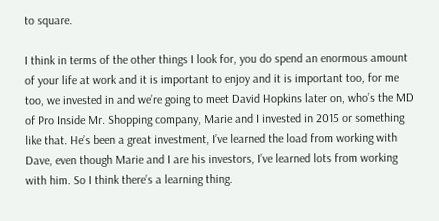to square.

I think in terms of the other things I look for, you do spend an enormous amount of your life at work and it is important to enjoy and it is important too, for me too, we invested in and we’re going to meet David Hopkins later on, who’s the MD of Pro Inside Mr. Shopping company, Marie and I invested in 2015 or something like that. He’s been a great investment, I’ve learned the load from working with Dave, even though Marie and I are his investors, I’ve learned lots from working with him. So I think there’s a learning thing.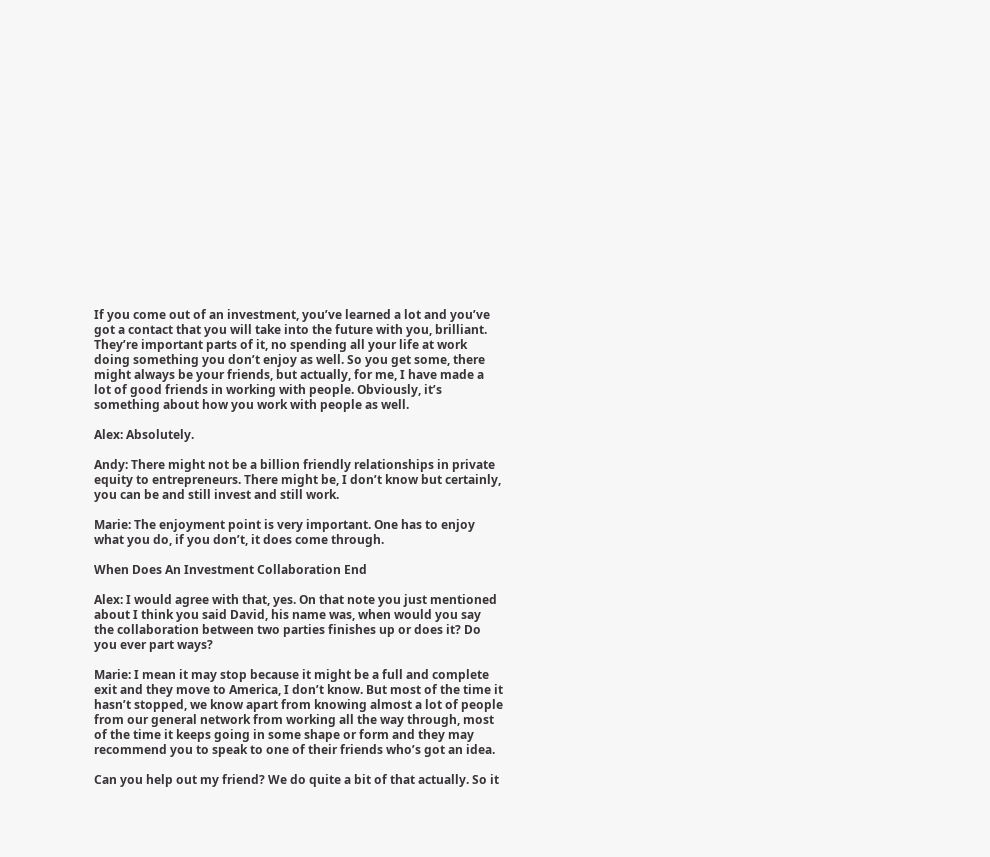If you come out of an investment, you’ve learned a lot and you’ve got a contact that you will take into the future with you, brilliant. They’re important parts of it, no spending all your life at work doing something you don’t enjoy as well. So you get some, there might always be your friends, but actually, for me, I have made a lot of good friends in working with people. Obviously, it’s something about how you work with people as well.

Alex: Absolutely.

Andy: There might not be a billion friendly relationships in private equity to entrepreneurs. There might be, I don’t know but certainly, you can be and still invest and still work.

Marie: The enjoyment point is very important. One has to enjoy what you do, if you don’t, it does come through.

When Does An Investment Collaboration End

Alex: I would agree with that, yes. On that note you just mentioned about I think you said David, his name was, when would you say the collaboration between two parties finishes up or does it? Do you ever part ways?

Marie: I mean it may stop because it might be a full and complete exit and they move to America, I don’t know. But most of the time it hasn’t stopped, we know apart from knowing almost a lot of people from our general network from working all the way through, most of the time it keeps going in some shape or form and they may recommend you to speak to one of their friends who’s got an idea.

Can you help out my friend? We do quite a bit of that actually. So it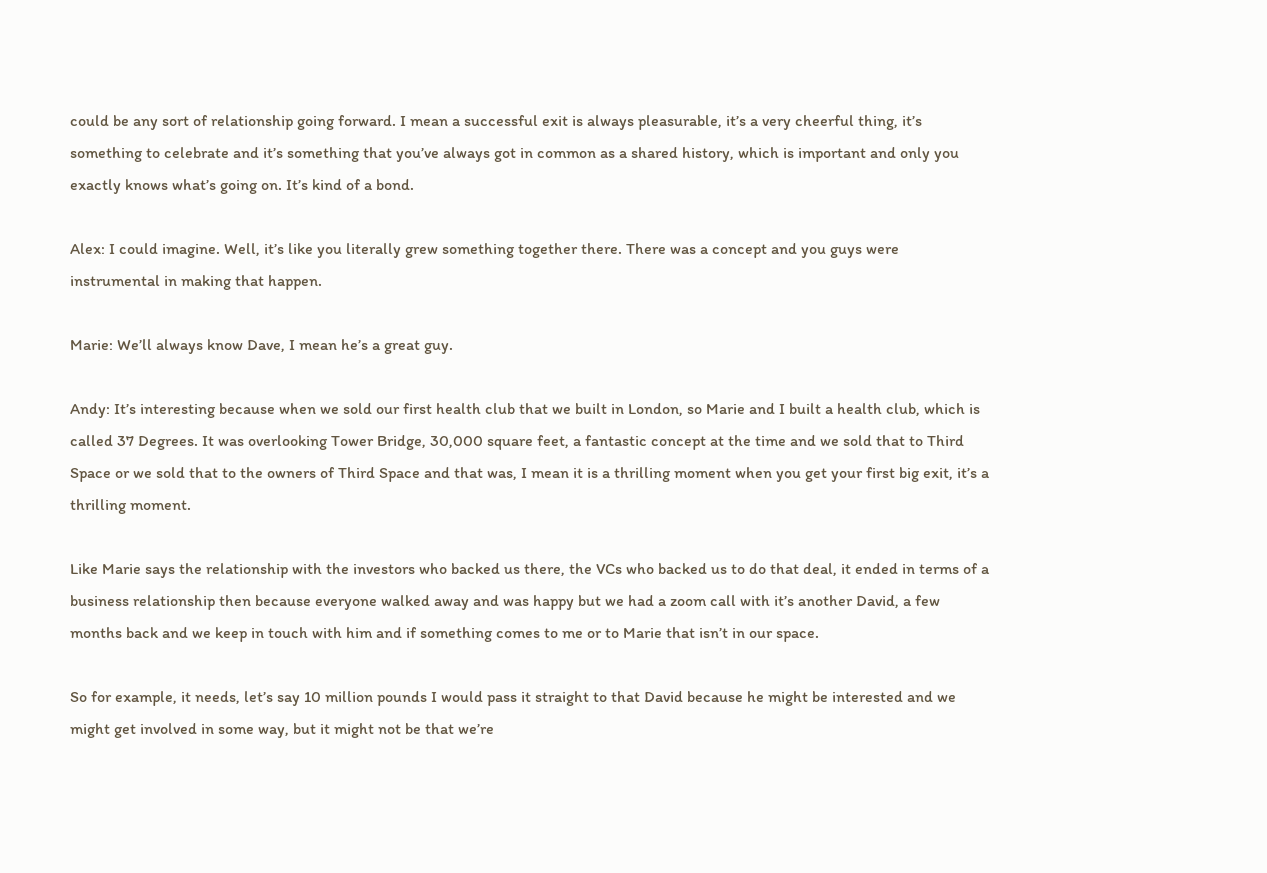could be any sort of relationship going forward. I mean a successful exit is always pleasurable, it’s a very cheerful thing, it’s something to celebrate and it’s something that you’ve always got in common as a shared history, which is important and only you exactly knows what’s going on. It’s kind of a bond.

Alex: I could imagine. Well, it’s like you literally grew something together there. There was a concept and you guys were instrumental in making that happen.

Marie: We’ll always know Dave, I mean he’s a great guy.

Andy: It’s interesting because when we sold our first health club that we built in London, so Marie and I built a health club, which is called 37 Degrees. It was overlooking Tower Bridge, 30,000 square feet, a fantastic concept at the time and we sold that to Third Space or we sold that to the owners of Third Space and that was, I mean it is a thrilling moment when you get your first big exit, it’s a thrilling moment.

Like Marie says the relationship with the investors who backed us there, the VCs who backed us to do that deal, it ended in terms of a business relationship then because everyone walked away and was happy but we had a zoom call with it’s another David, a few months back and we keep in touch with him and if something comes to me or to Marie that isn’t in our space.

So for example, it needs, let’s say 10 million pounds I would pass it straight to that David because he might be interested and we might get involved in some way, but it might not be that we’re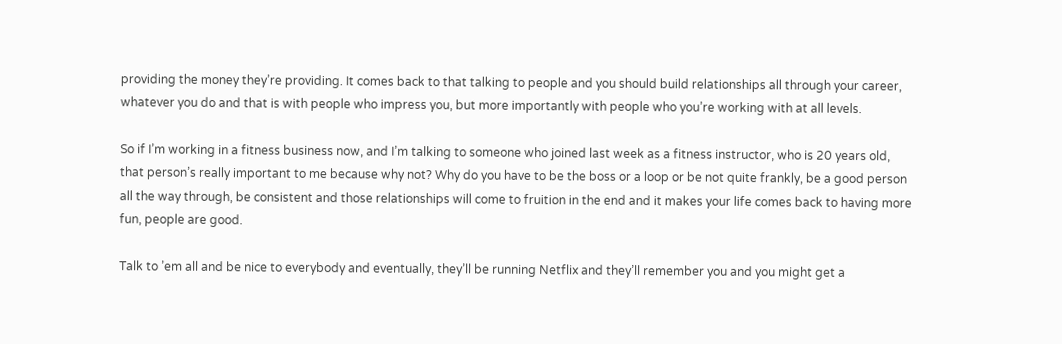providing the money they’re providing. It comes back to that talking to people and you should build relationships all through your career, whatever you do and that is with people who impress you, but more importantly with people who you’re working with at all levels.

So if I’m working in a fitness business now, and I’m talking to someone who joined last week as a fitness instructor, who is 20 years old, that person’s really important to me because why not? Why do you have to be the boss or a loop or be not quite frankly, be a good person all the way through, be consistent and those relationships will come to fruition in the end and it makes your life comes back to having more fun, people are good.

Talk to ’em all and be nice to everybody and eventually, they’ll be running Netflix and they’ll remember you and you might get a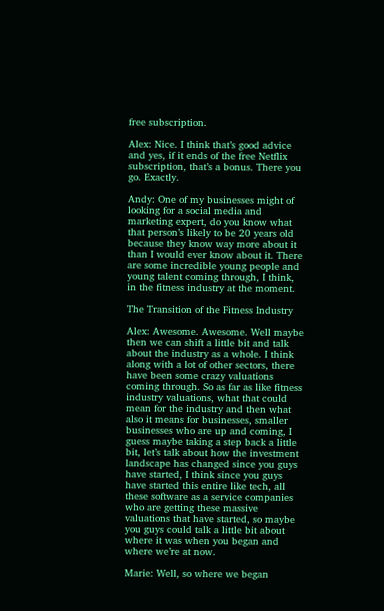free subscription.

Alex: Nice. I think that’s good advice and yes, if it ends of the free Netflix subscription, that’s a bonus. There you go. Exactly.

Andy: One of my businesses might of looking for a social media and marketing expert, do you know what that person’s likely to be 20 years old because they know way more about it than I would ever know about it. There are some incredible young people and young talent coming through, I think, in the fitness industry at the moment.

The Transition of the Fitness Industry

Alex: Awesome. Awesome. Well maybe then we can shift a little bit and talk about the industry as a whole. I think along with a lot of other sectors, there have been some crazy valuations coming through. So as far as like fitness industry valuations, what that could mean for the industry and then what also it means for businesses, smaller businesses who are up and coming, I guess maybe taking a step back a little bit, let’s talk about how the investment landscape has changed since you guys have started, I think since you guys have started this entire like tech, all these software as a service companies who are getting these massive valuations that have started, so maybe you guys could talk a little bit about where it was when you began and where we’re at now.

Marie: Well, so where we began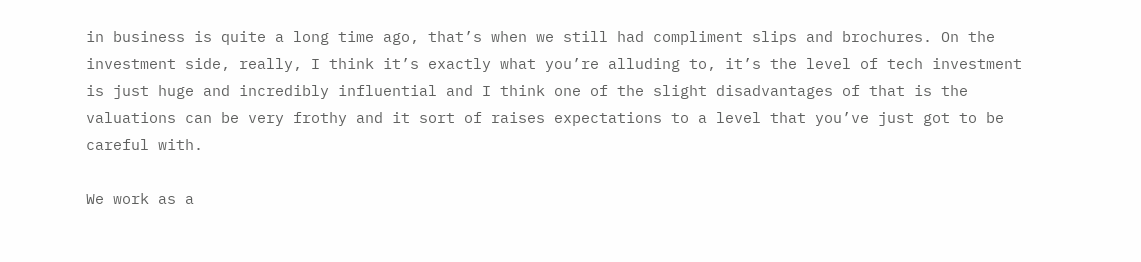in business is quite a long time ago, that’s when we still had compliment slips and brochures. On the investment side, really, I think it’s exactly what you’re alluding to, it’s the level of tech investment is just huge and incredibly influential and I think one of the slight disadvantages of that is the valuations can be very frothy and it sort of raises expectations to a level that you’ve just got to be careful with.

We work as a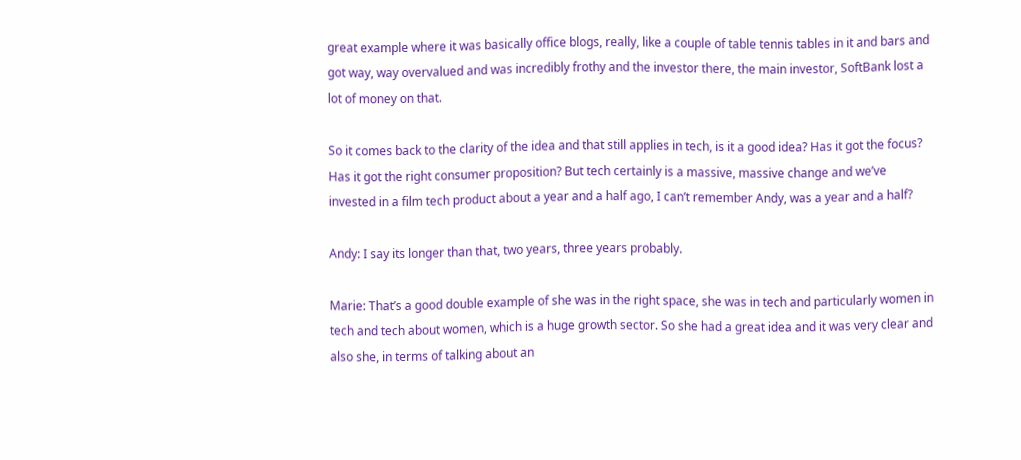great example where it was basically office blogs, really, like a couple of table tennis tables in it and bars and got way, way overvalued and was incredibly frothy and the investor there, the main investor, SoftBank lost a lot of money on that.

So it comes back to the clarity of the idea and that still applies in tech, is it a good idea? Has it got the focus? Has it got the right consumer proposition? But tech certainly is a massive, massive change and we’ve invested in a film tech product about a year and a half ago, I can’t remember Andy, was a year and a half?

Andy: I say its longer than that, two years, three years probably.

Marie: That’s a good double example of she was in the right space, she was in tech and particularly women in tech and tech about women, which is a huge growth sector. So she had a great idea and it was very clear and also she, in terms of talking about an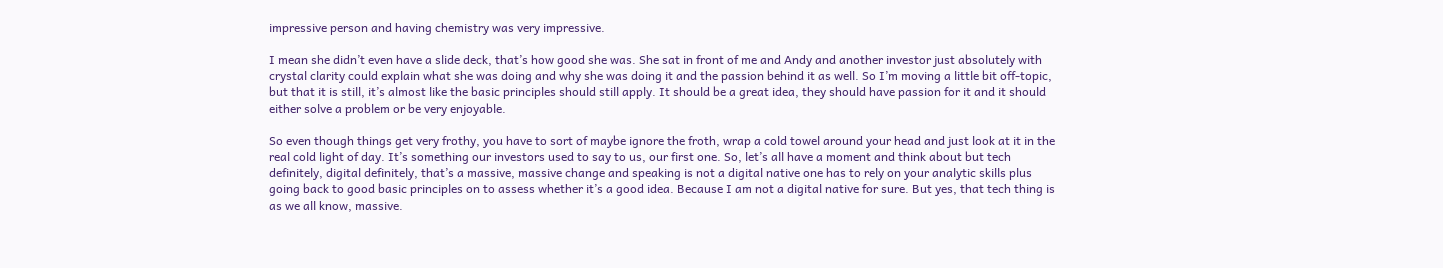impressive person and having chemistry was very impressive.

I mean she didn’t even have a slide deck, that’s how good she was. She sat in front of me and Andy and another investor just absolutely with crystal clarity could explain what she was doing and why she was doing it and the passion behind it as well. So I’m moving a little bit off-topic, but that it is still, it’s almost like the basic principles should still apply. It should be a great idea, they should have passion for it and it should either solve a problem or be very enjoyable.

So even though things get very frothy, you have to sort of maybe ignore the froth, wrap a cold towel around your head and just look at it in the real cold light of day. It’s something our investors used to say to us, our first one. So, let’s all have a moment and think about but tech definitely, digital definitely, that’s a massive, massive change and speaking is not a digital native one has to rely on your analytic skills plus going back to good basic principles on to assess whether it’s a good idea. Because I am not a digital native for sure. But yes, that tech thing is as we all know, massive.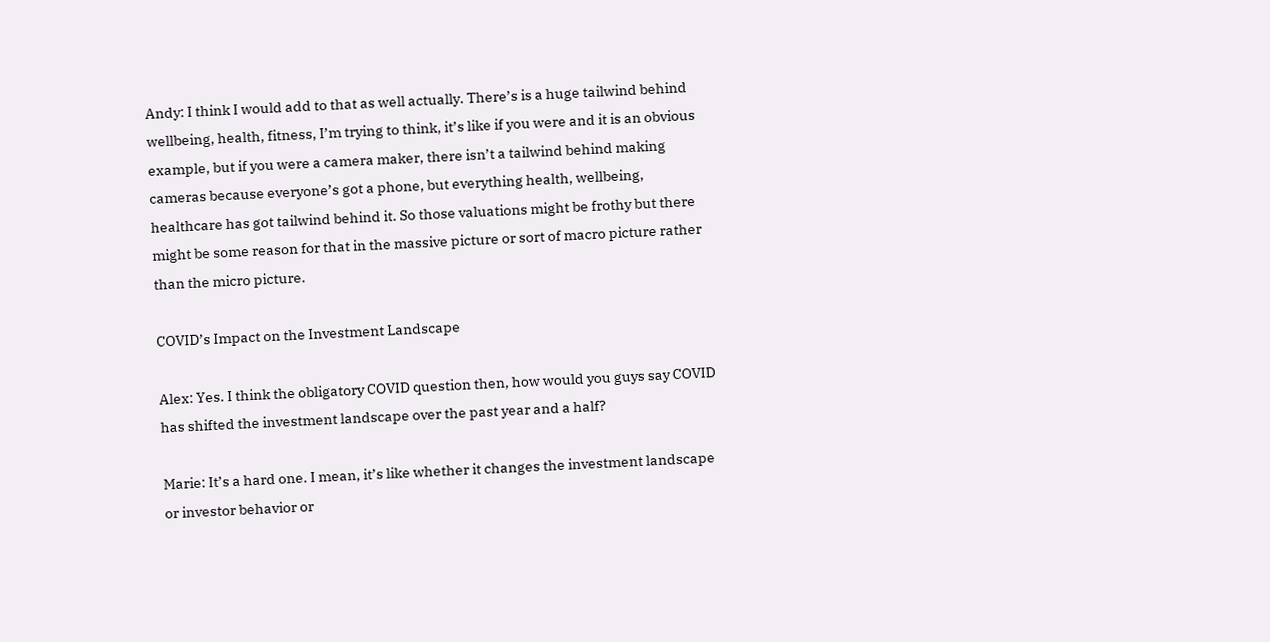Andy: I think I would add to that as well actually. There’s is a huge tailwind behind wellbeing, health, fitness, I’m trying to think, it’s like if you were and it is an obvious example, but if you were a camera maker, there isn’t a tailwind behind making cameras because everyone’s got a phone, but everything health, wellbeing, healthcare has got tailwind behind it. So those valuations might be frothy but there might be some reason for that in the massive picture or sort of macro picture rather than the micro picture.

COVID’s Impact on the Investment Landscape

Alex: Yes. I think the obligatory COVID question then, how would you guys say COVID has shifted the investment landscape over the past year and a half?

Marie: It’s a hard one. I mean, it’s like whether it changes the investment landscape or investor behavior or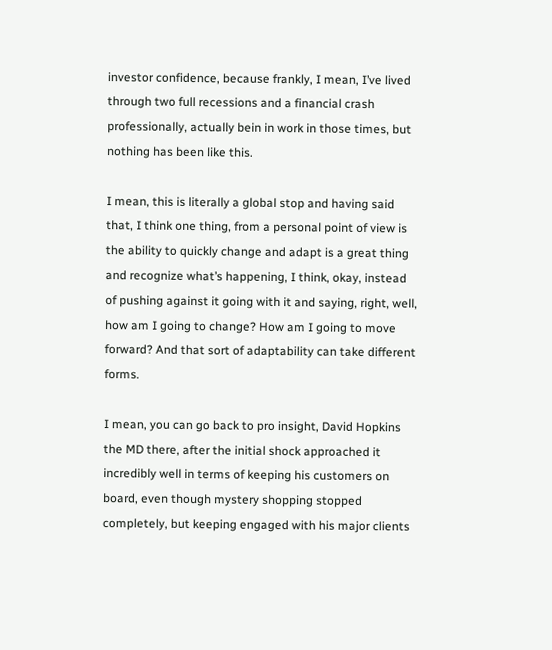investor confidence, because frankly, I mean, I’ve lived through two full recessions and a financial crash professionally, actually bein in work in those times, but nothing has been like this.

I mean, this is literally a global stop and having said that, I think one thing, from a personal point of view is the ability to quickly change and adapt is a great thing and recognize what’s happening, I think, okay, instead of pushing against it going with it and saying, right, well, how am I going to change? How am I going to move forward? And that sort of adaptability can take different forms.

I mean, you can go back to pro insight, David Hopkins the MD there, after the initial shock approached it incredibly well in terms of keeping his customers on board, even though mystery shopping stopped completely, but keeping engaged with his major clients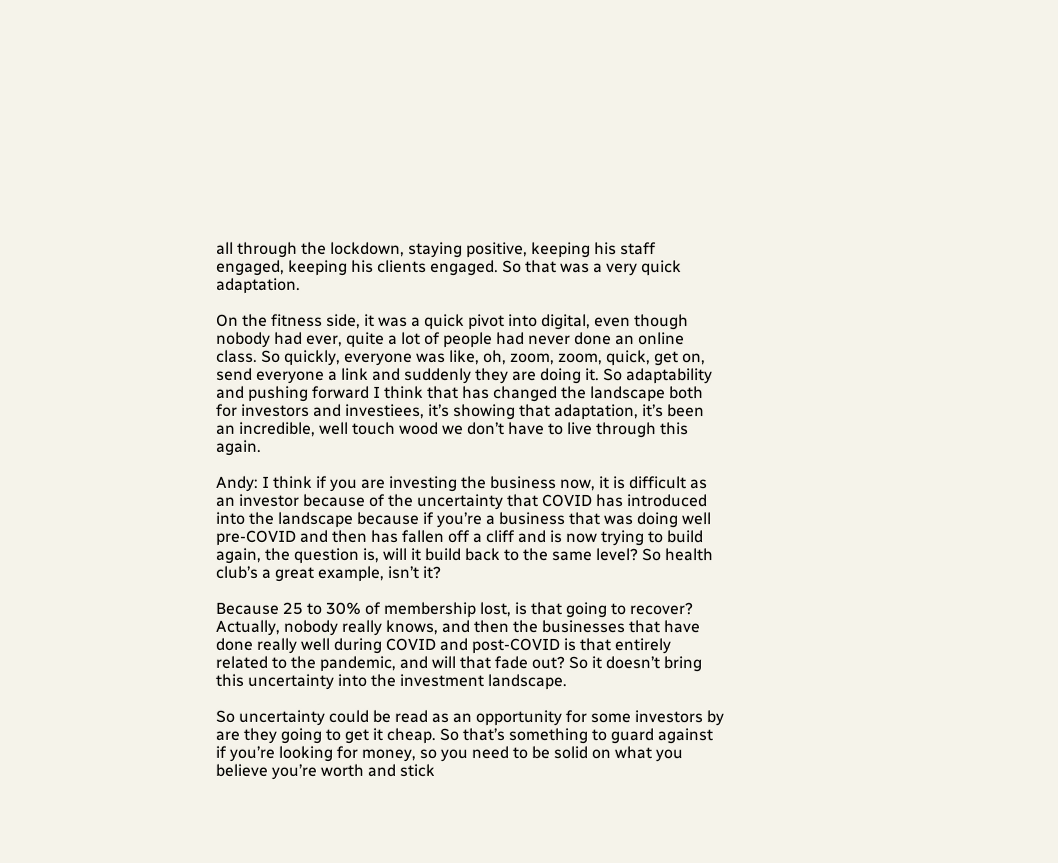all through the lockdown, staying positive, keeping his staff engaged, keeping his clients engaged. So that was a very quick adaptation.

On the fitness side, it was a quick pivot into digital, even though nobody had ever, quite a lot of people had never done an online class. So quickly, everyone was like, oh, zoom, zoom, quick, get on, send everyone a link and suddenly they are doing it. So adaptability and pushing forward I think that has changed the landscape both for investors and investiees, it’s showing that adaptation, it’s been an incredible, well touch wood we don’t have to live through this again.

Andy: I think if you are investing the business now, it is difficult as an investor because of the uncertainty that COVID has introduced into the landscape because if you’re a business that was doing well pre-COVID and then has fallen off a cliff and is now trying to build again, the question is, will it build back to the same level? So health club’s a great example, isn’t it?

Because 25 to 30% of membership lost, is that going to recover? Actually, nobody really knows, and then the businesses that have done really well during COVID and post-COVID is that entirely related to the pandemic, and will that fade out? So it doesn’t bring this uncertainty into the investment landscape.

So uncertainty could be read as an opportunity for some investors by are they going to get it cheap. So that’s something to guard against if you’re looking for money, so you need to be solid on what you believe you’re worth and stick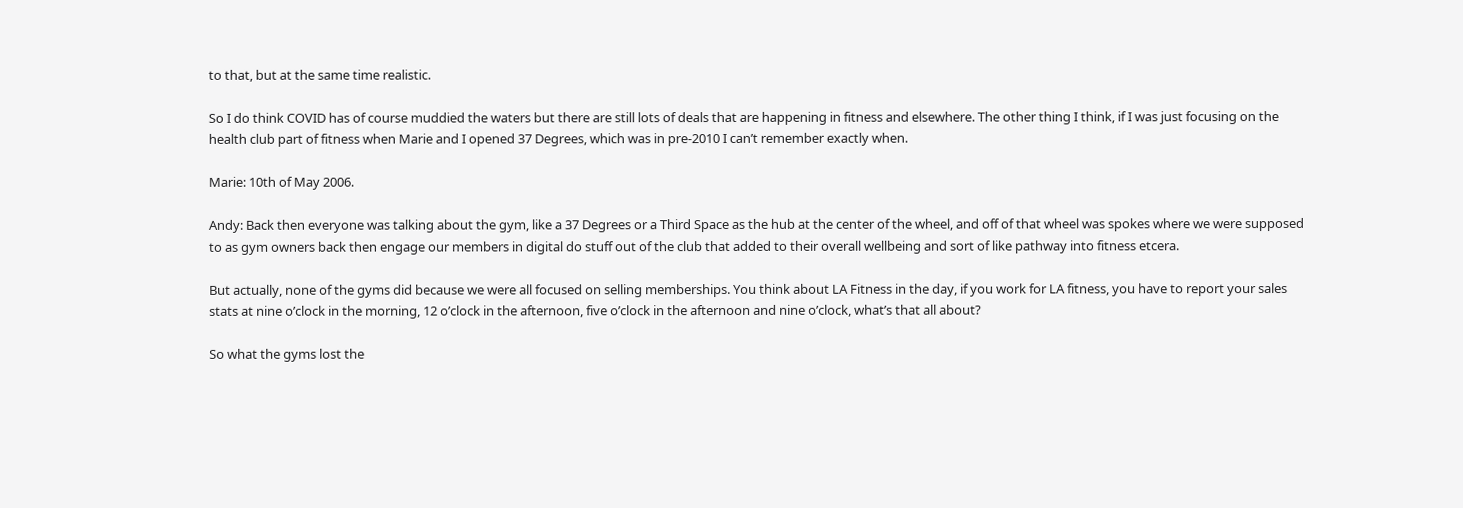to that, but at the same time realistic.

So I do think COVID has of course muddied the waters but there are still lots of deals that are happening in fitness and elsewhere. The other thing I think, if I was just focusing on the health club part of fitness when Marie and I opened 37 Degrees, which was in pre-2010 I can’t remember exactly when.

Marie: 10th of May 2006.

Andy: Back then everyone was talking about the gym, like a 37 Degrees or a Third Space as the hub at the center of the wheel, and off of that wheel was spokes where we were supposed to as gym owners back then engage our members in digital do stuff out of the club that added to their overall wellbeing and sort of like pathway into fitness etcera.

But actually, none of the gyms did because we were all focused on selling memberships. You think about LA Fitness in the day, if you work for LA fitness, you have to report your sales stats at nine o’clock in the morning, 12 o’clock in the afternoon, five o’clock in the afternoon and nine o’clock, what’s that all about?

So what the gyms lost the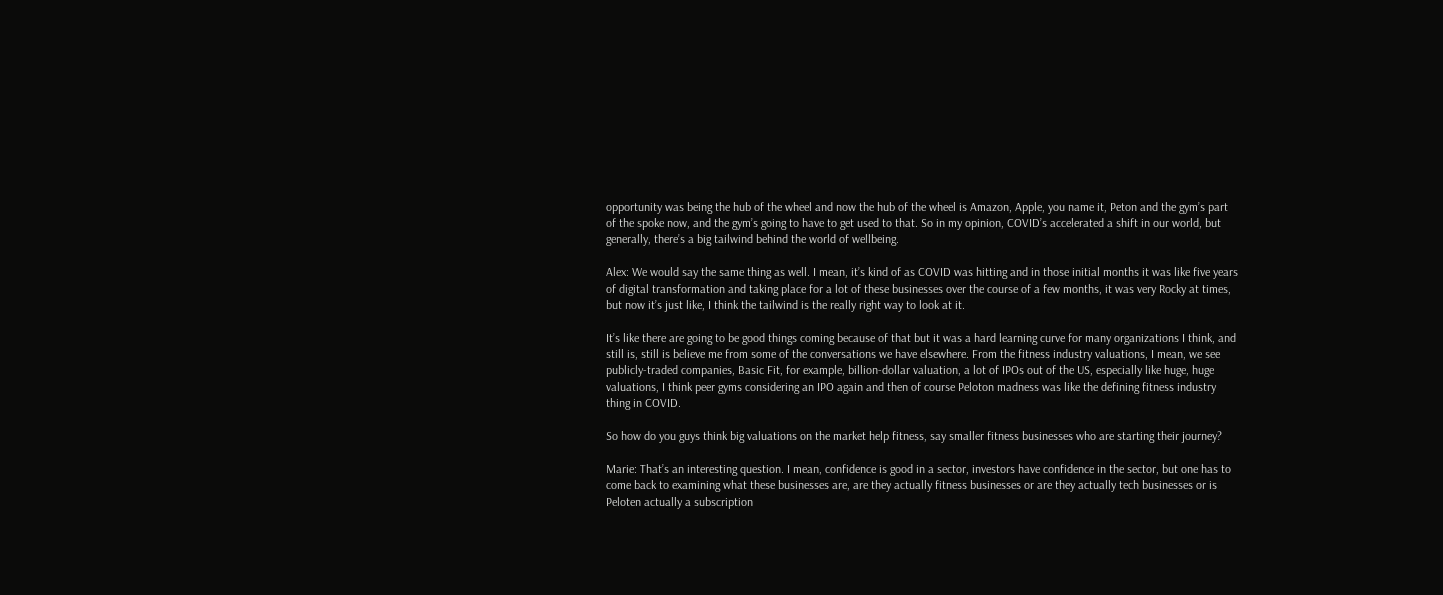opportunity was being the hub of the wheel and now the hub of the wheel is Amazon, Apple, you name it, Peton and the gym’s part of the spoke now, and the gym’s going to have to get used to that. So in my opinion, COVID’s accelerated a shift in our world, but generally, there’s a big tailwind behind the world of wellbeing.

Alex: We would say the same thing as well. I mean, it’s kind of as COVID was hitting and in those initial months it was like five years of digital transformation and taking place for a lot of these businesses over the course of a few months, it was very Rocky at times, but now it’s just like, I think the tailwind is the really right way to look at it.

It’s like there are going to be good things coming because of that but it was a hard learning curve for many organizations I think, and still is, still is believe me from some of the conversations we have elsewhere. From the fitness industry valuations, I mean, we see publicly-traded companies, Basic Fit, for example, billion-dollar valuation, a lot of IPOs out of the US, especially like huge, huge valuations, I think peer gyms considering an IPO again and then of course Peloton madness was like the defining fitness industry thing in COVID.

So how do you guys think big valuations on the market help fitness, say smaller fitness businesses who are starting their journey?

Marie: That’s an interesting question. I mean, confidence is good in a sector, investors have confidence in the sector, but one has to come back to examining what these businesses are, are they actually fitness businesses or are they actually tech businesses or is Peloten actually a subscription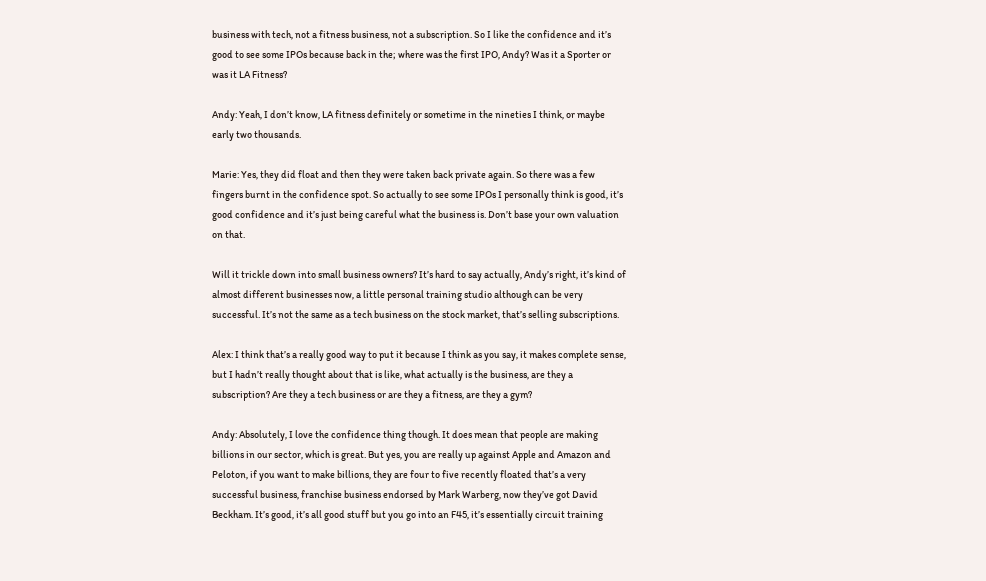business with tech, not a fitness business, not a subscription. So I like the confidence and it’s good to see some IPOs because back in the; where was the first IPO, Andy? Was it a Sporter or was it LA Fitness?

Andy: Yeah, I don’t know, LA fitness definitely or sometime in the nineties I think, or maybe early two thousands.

Marie: Yes, they did float and then they were taken back private again. So there was a few fingers burnt in the confidence spot. So actually to see some IPOs I personally think is good, it’s good confidence and it’s just being careful what the business is. Don’t base your own valuation on that.

Will it trickle down into small business owners? It’s hard to say actually, Andy’s right, it’s kind of almost different businesses now, a little personal training studio although can be very successful. It’s not the same as a tech business on the stock market, that’s selling subscriptions.

Alex: I think that’s a really good way to put it because I think as you say, it makes complete sense, but I hadn’t really thought about that is like, what actually is the business, are they a subscription? Are they a tech business or are they a fitness, are they a gym?

Andy: Absolutely, I love the confidence thing though. It does mean that people are making billions in our sector, which is great. But yes, you are really up against Apple and Amazon and Peloton, if you want to make billions, they are four to five recently floated that’s a very successful business, franchise business endorsed by Mark Warberg, now they’ve got David Beckham. It’s good, it’s all good stuff but you go into an F45, it’s essentially circuit training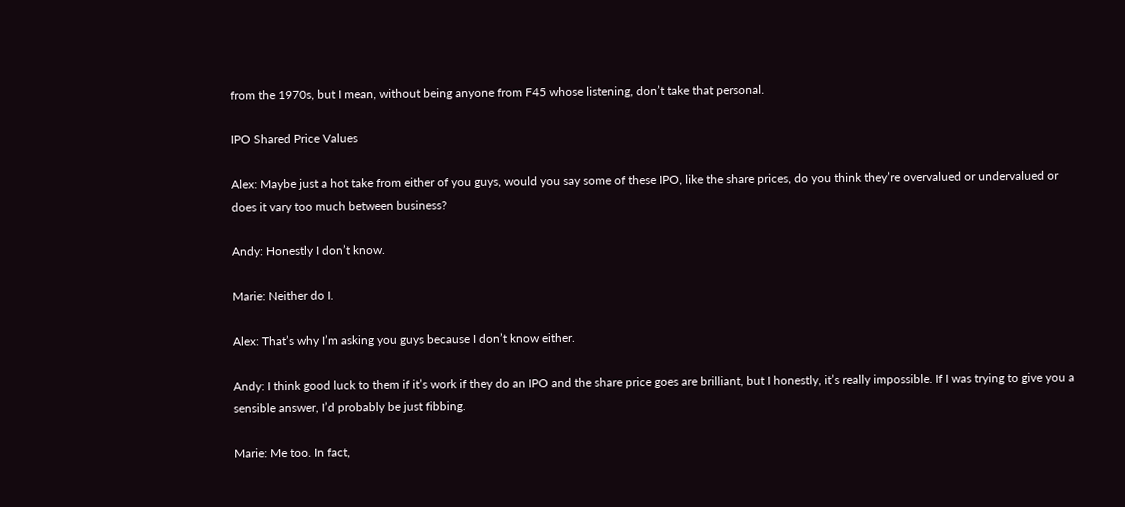from the 1970s, but I mean, without being anyone from F45 whose listening, don’t take that personal.

IPO Shared Price Values

Alex: Maybe just a hot take from either of you guys, would you say some of these IPO, like the share prices, do you think they’re overvalued or undervalued or does it vary too much between business?

Andy: Honestly I don’t know.

Marie: Neither do I.

Alex: That’s why I’m asking you guys because I don’t know either.

Andy: I think good luck to them if it’s work if they do an IPO and the share price goes are brilliant, but I honestly, it’s really impossible. If I was trying to give you a sensible answer, I’d probably be just fibbing.

Marie: Me too. In fact,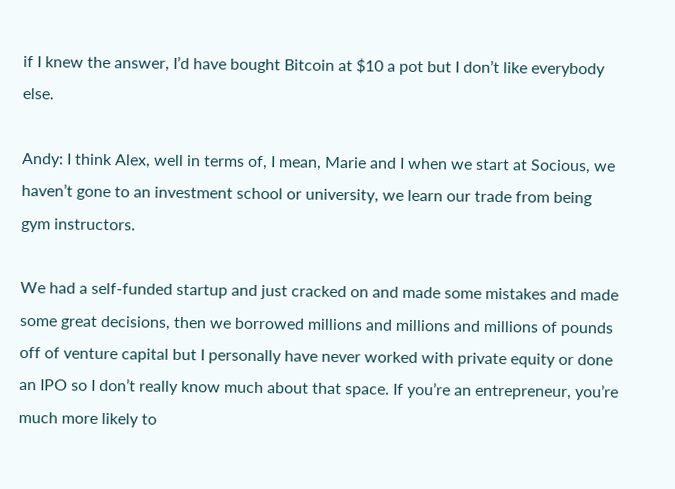if I knew the answer, I’d have bought Bitcoin at $10 a pot but I don’t like everybody else.

Andy: I think Alex, well in terms of, I mean, Marie and I when we start at Socious, we haven’t gone to an investment school or university, we learn our trade from being gym instructors.

We had a self-funded startup and just cracked on and made some mistakes and made some great decisions, then we borrowed millions and millions and millions of pounds off of venture capital but I personally have never worked with private equity or done an IPO so I don’t really know much about that space. If you’re an entrepreneur, you’re much more likely to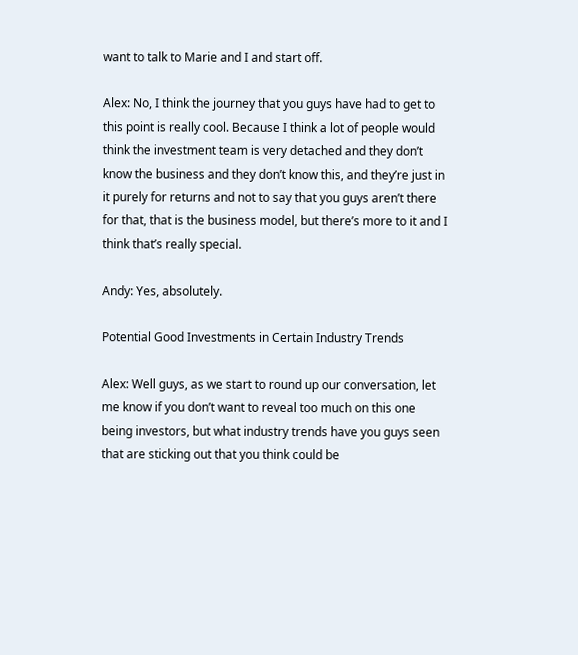want to talk to Marie and I and start off.

Alex: No, I think the journey that you guys have had to get to this point is really cool. Because I think a lot of people would think the investment team is very detached and they don’t know the business and they don’t know this, and they’re just in it purely for returns and not to say that you guys aren’t there for that, that is the business model, but there’s more to it and I think that’s really special.

Andy: Yes, absolutely.

Potential Good Investments in Certain Industry Trends

Alex: Well guys, as we start to round up our conversation, let me know if you don’t want to reveal too much on this one being investors, but what industry trends have you guys seen that are sticking out that you think could be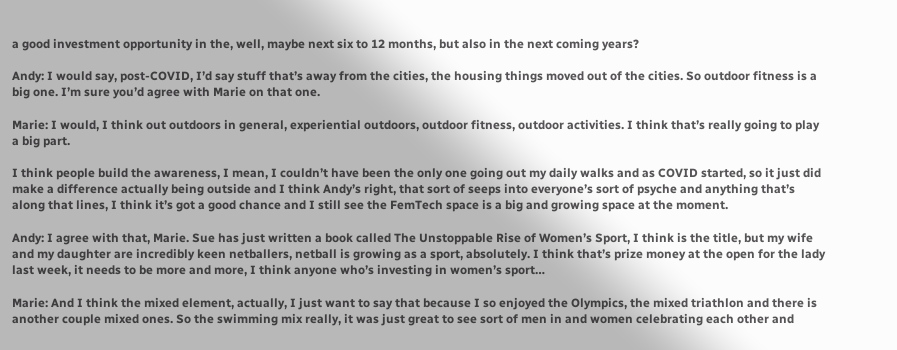a good investment opportunity in the, well, maybe next six to 12 months, but also in the next coming years?

Andy: I would say, post-COVID, I’d say stuff that’s away from the cities, the housing things moved out of the cities. So outdoor fitness is a big one. I’m sure you’d agree with Marie on that one.

Marie: I would, I think out outdoors in general, experiential outdoors, outdoor fitness, outdoor activities. I think that’s really going to play a big part.

I think people build the awareness, I mean, I couldn’t have been the only one going out my daily walks and as COVID started, so it just did make a difference actually being outside and I think Andy’s right, that sort of seeps into everyone’s sort of psyche and anything that’s along that lines, I think it’s got a good chance and I still see the FemTech space is a big and growing space at the moment.

Andy: I agree with that, Marie. Sue has just written a book called The Unstoppable Rise of Women’s Sport, I think is the title, but my wife and my daughter are incredibly keen netballers, netball is growing as a sport, absolutely. I think that’s prize money at the open for the lady last week, it needs to be more and more, I think anyone who’s investing in women’s sport…

Marie: And I think the mixed element, actually, I just want to say that because I so enjoyed the Olympics, the mixed triathlon and there is another couple mixed ones. So the swimming mix really, it was just great to see sort of men in and women celebrating each other and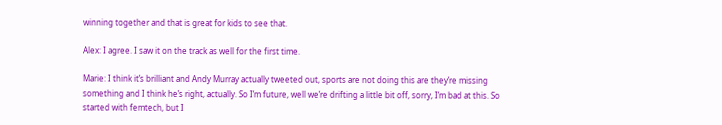winning together and that is great for kids to see that.

Alex: I agree. I saw it on the track as well for the first time.

Marie: I think it’s brilliant and Andy Murray actually tweeted out, sports are not doing this are they’re missing something and I think he’s right, actually. So I’m future, well we’re drifting a little bit off, sorry, I’m bad at this. So started with femtech, but I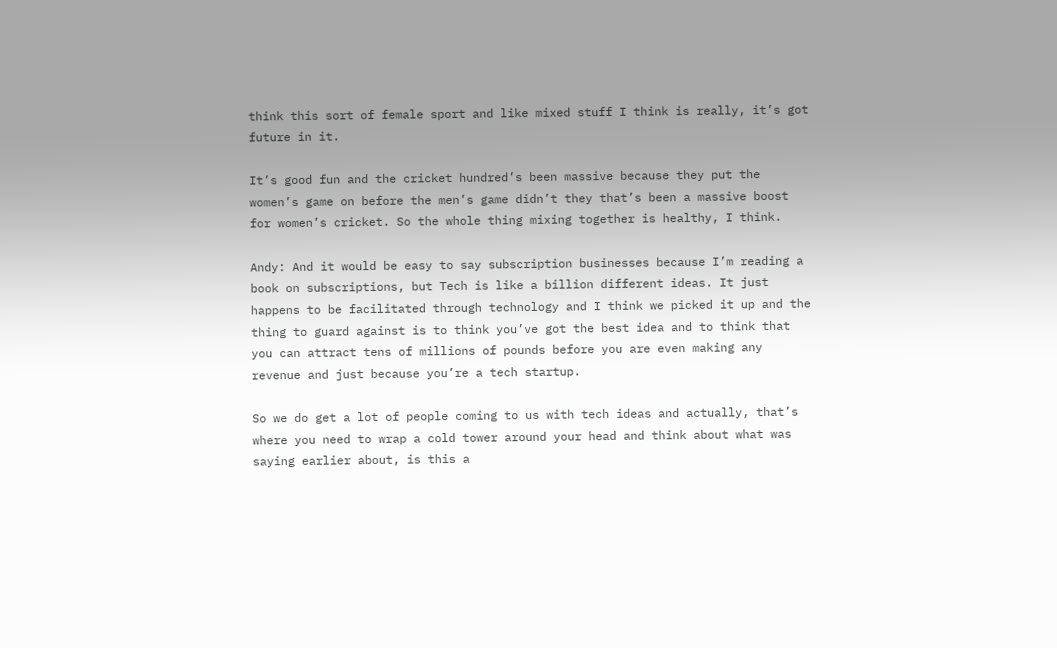think this sort of female sport and like mixed stuff I think is really, it’s got future in it.

It’s good fun and the cricket hundred’s been massive because they put the women’s game on before the men’s game didn’t they that’s been a massive boost for women’s cricket. So the whole thing mixing together is healthy, I think.

Andy: And it would be easy to say subscription businesses because I’m reading a book on subscriptions, but Tech is like a billion different ideas. It just happens to be facilitated through technology and I think we picked it up and the thing to guard against is to think you’ve got the best idea and to think that you can attract tens of millions of pounds before you are even making any revenue and just because you’re a tech startup.

So we do get a lot of people coming to us with tech ideas and actually, that’s where you need to wrap a cold tower around your head and think about what was saying earlier about, is this a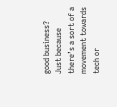good business? Just because there’s a sort of a movement towards tech or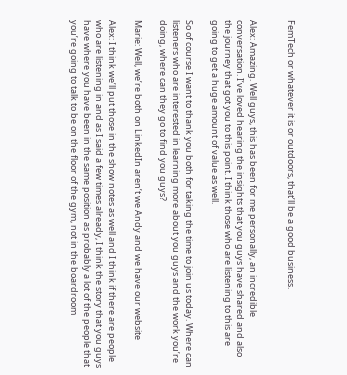FemTech or whatever it is or outdoors, that’ll be a good business.


Alex: Amazing. Well guys, this has been for me personally, an incredible conversation. I’ve loved hearing the insights that you guys have shared and also the journey that got you to this point. I think those who are listening to this are going to get a huge amount of value as well.

So of course I want to thank you both for taking the time to join us today. Where can listeners who are interested in learning more about you guys and the work you’re doing, where can they go to find you guys?

Marie: Well, we’re both on LinkedIn aren’t we Andy and we have our website

Alex: I think we’ll put those in the show notes as well and I think if there are people who are listening in and as I said a few times already, I think the story that you guys have where you have been in the same position as probably a lot of the people that you’re going to talk to be on the floor of the gym, not in the boardroom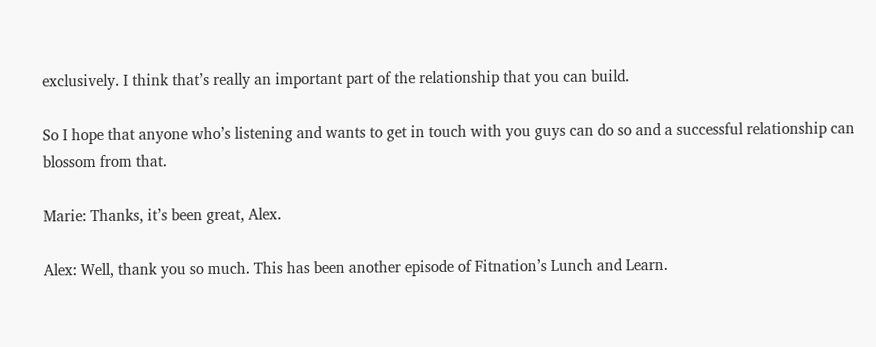exclusively. I think that’s really an important part of the relationship that you can build.

So I hope that anyone who’s listening and wants to get in touch with you guys can do so and a successful relationship can blossom from that.

Marie: Thanks, it’s been great, Alex.

Alex: Well, thank you so much. This has been another episode of Fitnation’s Lunch and Learn.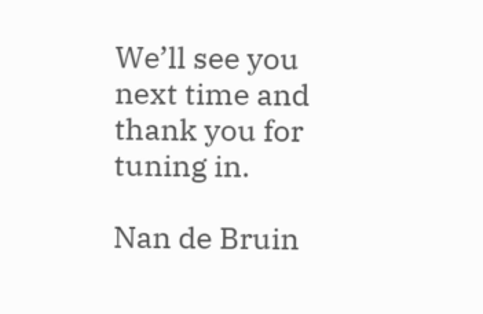We’ll see you next time and thank you for tuning in.

Nan de Bruin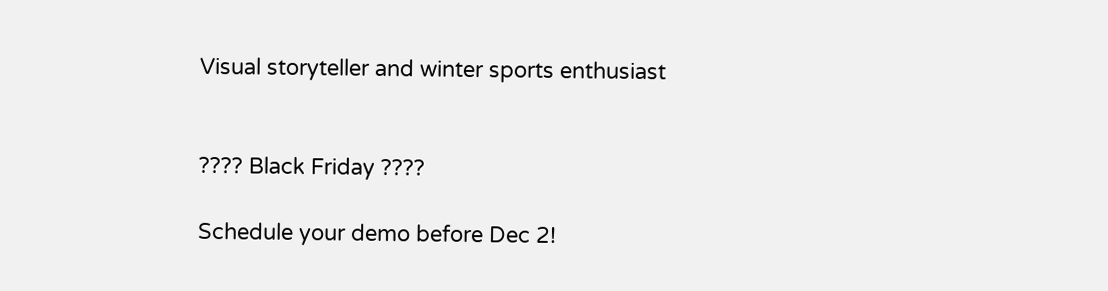Visual storyteller and winter sports enthusiast


???? Black Friday ????

Schedule your demo before Dec 2!